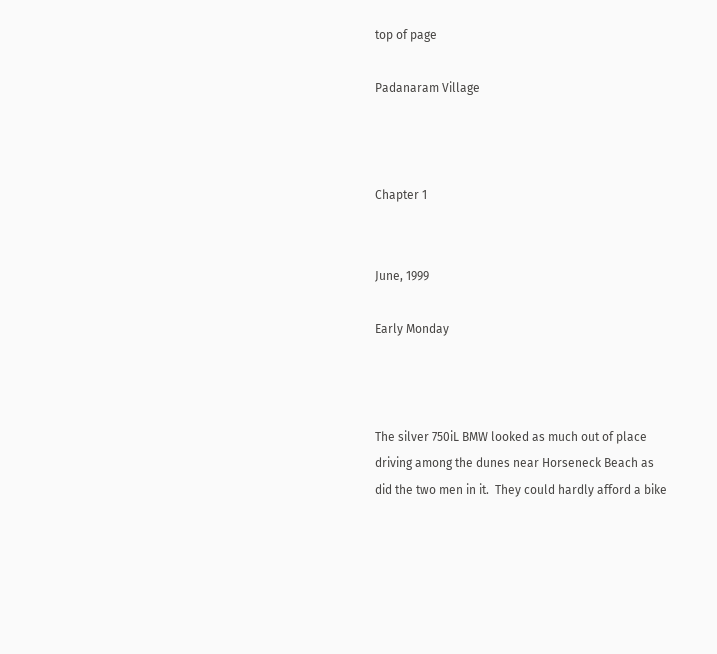top of page

Padanaram Village



Chapter 1


June, 1999

Early Monday



The silver 750iL BMW looked as much out of place driving among the dunes near Horseneck Beach as did the two men in it.  They could hardly afford a bike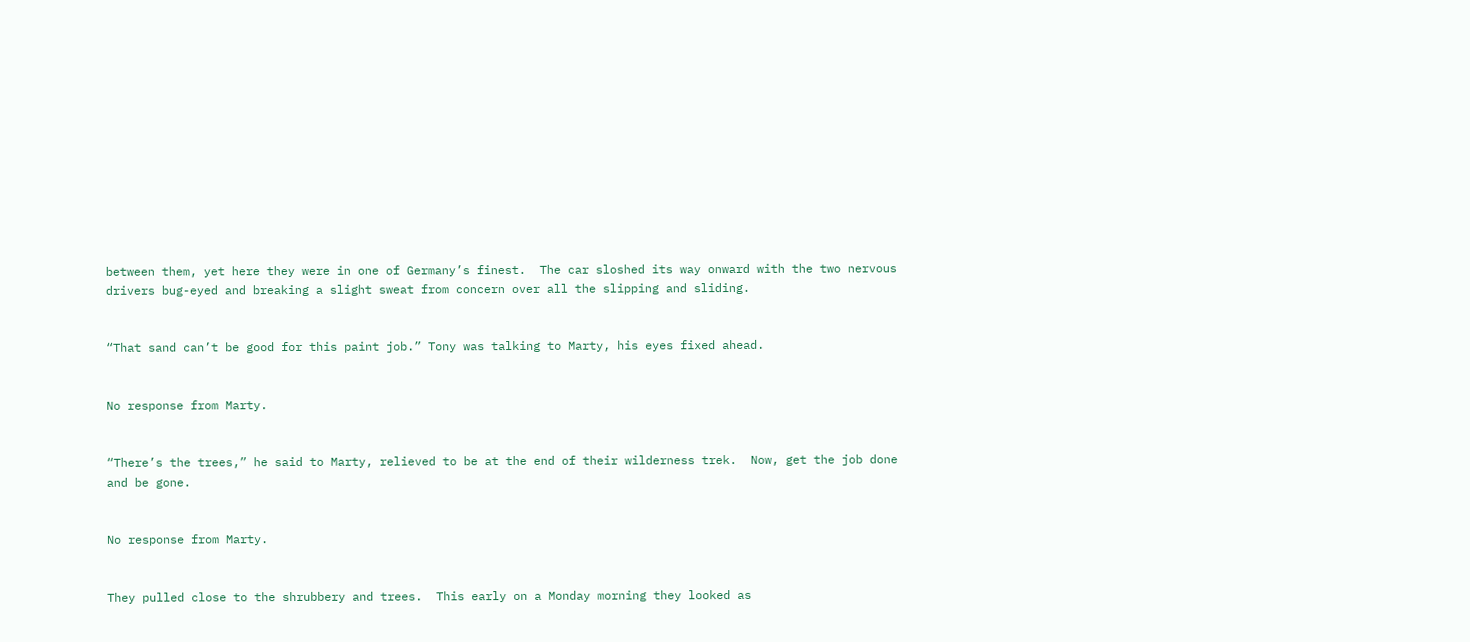between them, yet here they were in one of Germany’s finest.  The car sloshed its way onward with the two nervous drivers bug-eyed and breaking a slight sweat from concern over all the slipping and sliding.


“That sand can’t be good for this paint job.” Tony was talking to Marty, his eyes fixed ahead.


No response from Marty.


“There’s the trees,” he said to Marty, relieved to be at the end of their wilderness trek.  Now, get the job done and be gone.


No response from Marty.


They pulled close to the shrubbery and trees.  This early on a Monday morning they looked as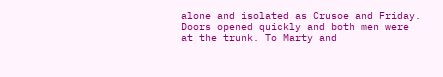alone and isolated as Crusoe and Friday. Doors opened quickly and both men were at the trunk. To Marty and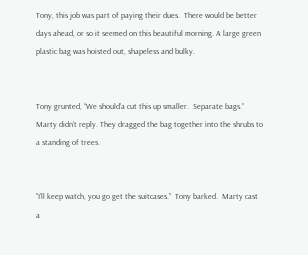Tony, this job was part of paying their dues.  There would be better days ahead, or so it seemed on this beautiful morning. A large green plastic bag was hoisted out, shapeless and bulky.


Tony grunted, “We should’a cut this up smaller.  Separate bags.”  Marty didn’t reply. They dragged the bag together into the shrubs to a standing of trees.


“I’ll keep watch, you go get the suitcases.”  Tony barked.  Marty cast a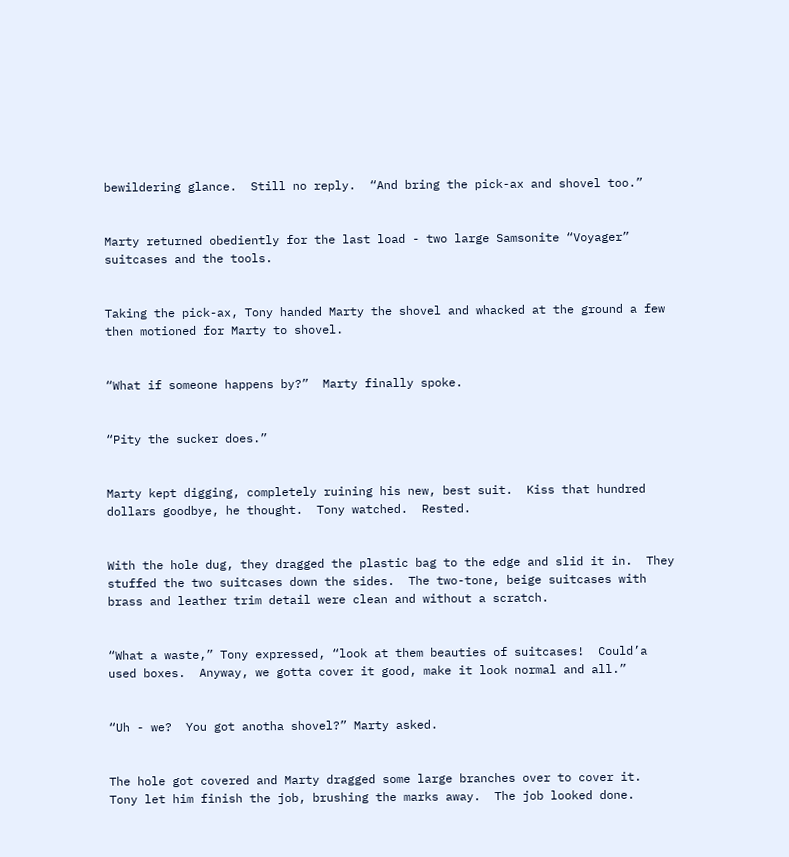bewildering glance.  Still no reply.  “And bring the pick-ax and shovel too.”


Marty returned obediently for the last load - two large Samsonite “Voyager” suitcases and the tools.


Taking the pick-ax, Tony handed Marty the shovel and whacked at the ground a few then motioned for Marty to shovel.


“What if someone happens by?”  Marty finally spoke.


“Pity the sucker does.”


Marty kept digging, completely ruining his new, best suit.  Kiss that hundred dollars goodbye, he thought.  Tony watched.  Rested.


With the hole dug, they dragged the plastic bag to the edge and slid it in.  They stuffed the two suitcases down the sides.  The two-tone, beige suitcases with brass and leather trim detail were clean and without a scratch.


“What a waste,” Tony expressed, “look at them beauties of suitcases!  Could’a used boxes.  Anyway, we gotta cover it good, make it look normal and all.”


“Uh - we?  You got anotha shovel?” Marty asked.


The hole got covered and Marty dragged some large branches over to cover it.  Tony let him finish the job, brushing the marks away.  The job looked done.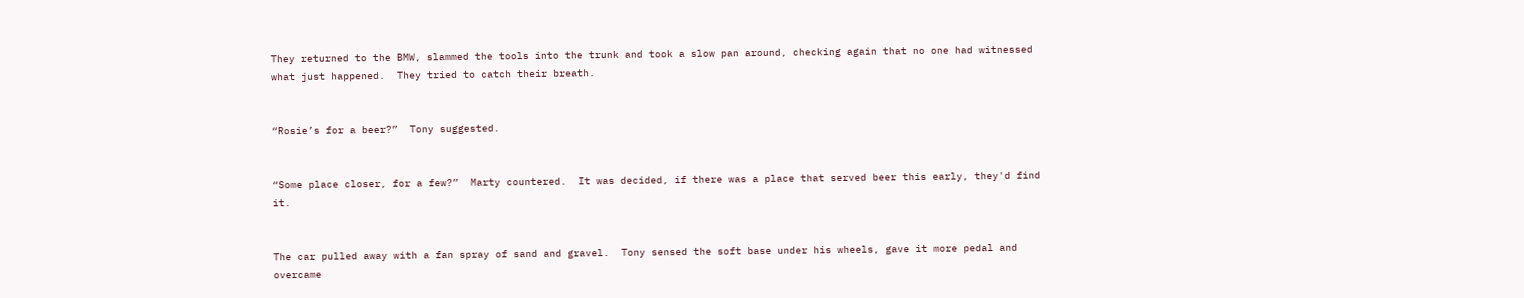They returned to the BMW, slammed the tools into the trunk and took a slow pan around, checking again that no one had witnessed what just happened.  They tried to catch their breath.


“Rosie’s for a beer?”  Tony suggested.


“Some place closer, for a few?”  Marty countered.  It was decided, if there was a place that served beer this early, they'd find it.


The car pulled away with a fan spray of sand and gravel.  Tony sensed the soft base under his wheels, gave it more pedal and overcame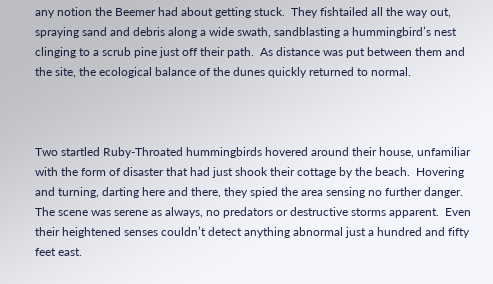any notion the Beemer had about getting stuck.  They fishtailed all the way out, spraying sand and debris along a wide swath, sandblasting a hummingbird’s nest clinging to a scrub pine just off their path.  As distance was put between them and the site, the ecological balance of the dunes quickly returned to normal.



Two startled Ruby-Throated hummingbirds hovered around their house, unfamiliar with the form of disaster that had just shook their cottage by the beach.  Hovering and turning, darting here and there, they spied the area sensing no further danger.  The scene was serene as always, no predators or destructive storms apparent.  Even their heightened senses couldn’t detect anything abnormal just a hundred and fifty feet east.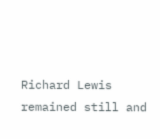Richard Lewis remained still and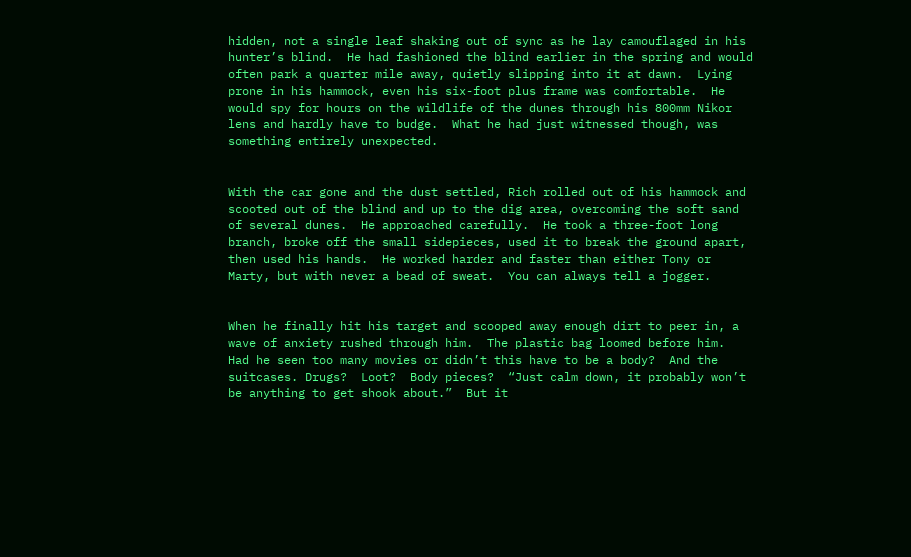hidden, not a single leaf shaking out of sync as he lay camouflaged in his hunter’s blind.  He had fashioned the blind earlier in the spring and would often park a quarter mile away, quietly slipping into it at dawn.  Lying prone in his hammock, even his six-foot plus frame was comfortable.  He would spy for hours on the wildlife of the dunes through his 800mm Nikor lens and hardly have to budge.  What he had just witnessed though, was something entirely unexpected.


With the car gone and the dust settled, Rich rolled out of his hammock and scooted out of the blind and up to the dig area, overcoming the soft sand of several dunes.  He approached carefully.  He took a three-foot long branch, broke off the small sidepieces, used it to break the ground apart, then used his hands.  He worked harder and faster than either Tony or Marty, but with never a bead of sweat.  You can always tell a jogger.


When he finally hit his target and scooped away enough dirt to peer in, a wave of anxiety rushed through him.  The plastic bag loomed before him.  Had he seen too many movies or didn’t this have to be a body?  And the suitcases. Drugs?  Loot?  Body pieces?  “Just calm down, it probably won’t be anything to get shook about.”  But it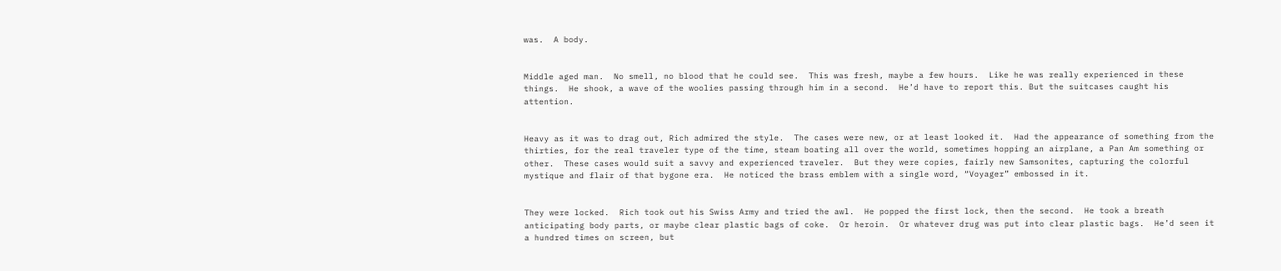was.  A body.


Middle aged man.  No smell, no blood that he could see.  This was fresh, maybe a few hours.  Like he was really experienced in these things.  He shook, a wave of the woolies passing through him in a second.  He’d have to report this. But the suitcases caught his attention.


Heavy as it was to drag out, Rich admired the style.  The cases were new, or at least looked it.  Had the appearance of something from the thirties, for the real traveler type of the time, steam boating all over the world, sometimes hopping an airplane, a Pan Am something or other.  These cases would suit a savvy and experienced traveler.  But they were copies, fairly new Samsonites, capturing the colorful mystique and flair of that bygone era.  He noticed the brass emblem with a single word, “Voyager” embossed in it.


They were locked.  Rich took out his Swiss Army and tried the awl.  He popped the first lock, then the second.  He took a breath anticipating body parts, or maybe clear plastic bags of coke.  Or heroin.  Or whatever drug was put into clear plastic bags.  He’d seen it a hundred times on screen, but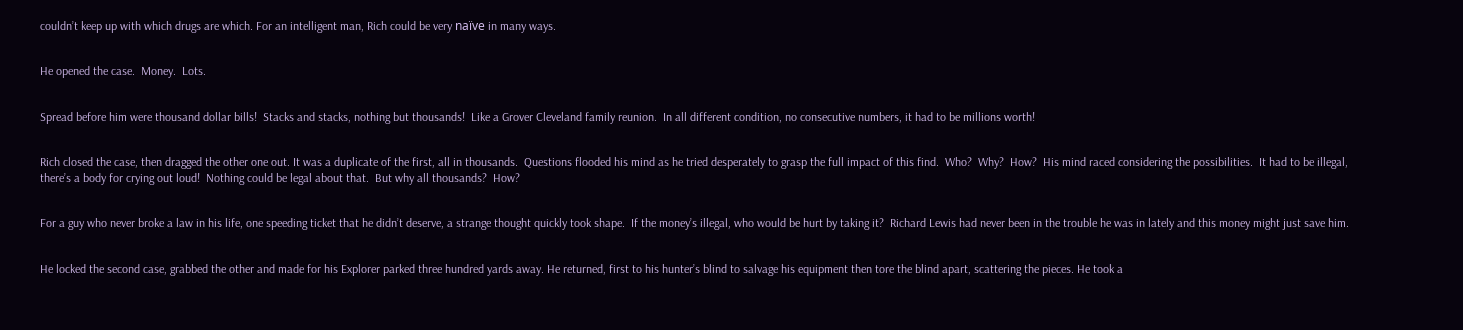couldn’t keep up with which drugs are which. For an intelligent man, Rich could be very naïve in many ways.


He opened the case.  Money.  Lots.


Spread before him were thousand dollar bills!  Stacks and stacks, nothing but thousands!  Like a Grover Cleveland family reunion.  In all different condition, no consecutive numbers, it had to be millions worth!


Rich closed the case, then dragged the other one out. It was a duplicate of the first, all in thousands.  Questions flooded his mind as he tried desperately to grasp the full impact of this find.  Who?  Why?  How?  His mind raced considering the possibilities.  It had to be illegal, there’s a body for crying out loud!  Nothing could be legal about that.  But why all thousands?  How?


For a guy who never broke a law in his life, one speeding ticket that he didn’t deserve, a strange thought quickly took shape.  If the money’s illegal, who would be hurt by taking it?  Richard Lewis had never been in the trouble he was in lately and this money might just save him.


He locked the second case, grabbed the other and made for his Explorer parked three hundred yards away. He returned, first to his hunter’s blind to salvage his equipment then tore the blind apart, scattering the pieces. He took a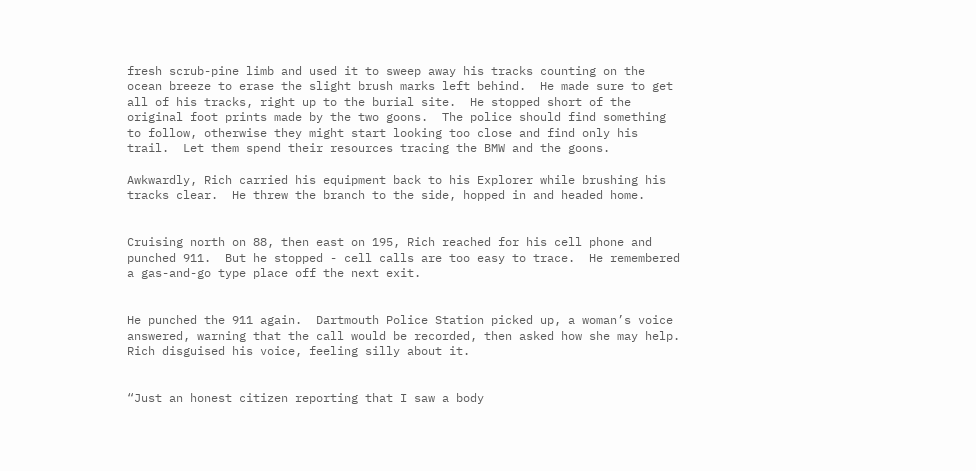fresh scrub-pine limb and used it to sweep away his tracks counting on the ocean breeze to erase the slight brush marks left behind.  He made sure to get all of his tracks, right up to the burial site.  He stopped short of the original foot prints made by the two goons.  The police should find something to follow, otherwise they might start looking too close and find only his trail.  Let them spend their resources tracing the BMW and the goons.

Awkwardly, Rich carried his equipment back to his Explorer while brushing his tracks clear.  He threw the branch to the side, hopped in and headed home.


Cruising north on 88, then east on 195, Rich reached for his cell phone and punched 911.  But he stopped - cell calls are too easy to trace.  He remembered a gas-and-go type place off the next exit.


He punched the 911 again.  Dartmouth Police Station picked up, a woman’s voice answered, warning that the call would be recorded, then asked how she may help.  Rich disguised his voice, feeling silly about it.


“Just an honest citizen reporting that I saw a body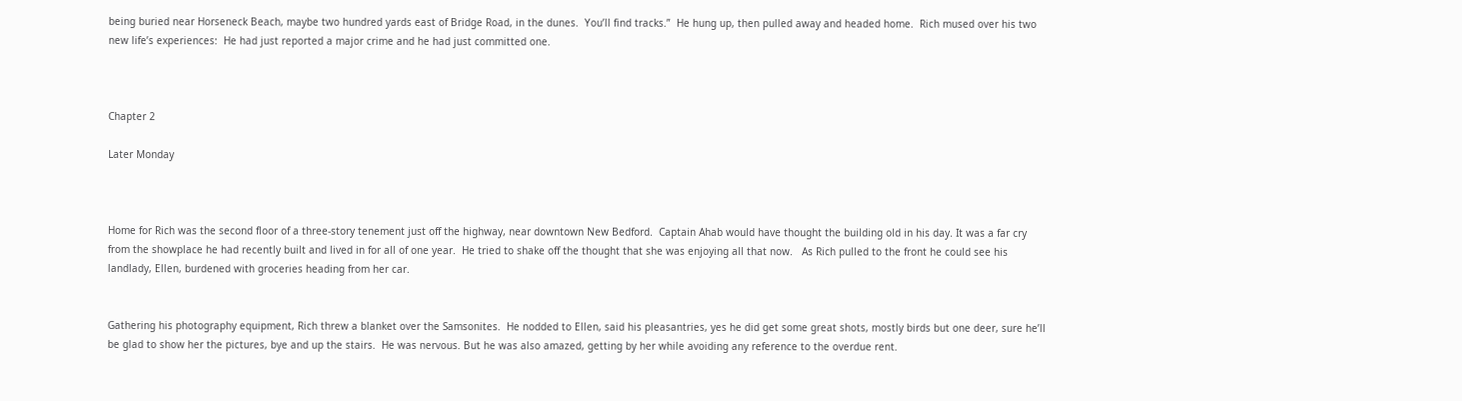being buried near Horseneck Beach, maybe two hundred yards east of Bridge Road, in the dunes.  You’ll find tracks.”  He hung up, then pulled away and headed home.  Rich mused over his two new life’s experiences:  He had just reported a major crime and he had just committed one.



Chapter 2

Later Monday



Home for Rich was the second floor of a three-story tenement just off the highway, near downtown New Bedford.  Captain Ahab would have thought the building old in his day. It was a far cry from the showplace he had recently built and lived in for all of one year.  He tried to shake off the thought that she was enjoying all that now.   As Rich pulled to the front he could see his landlady, Ellen, burdened with groceries heading from her car.


Gathering his photography equipment, Rich threw a blanket over the Samsonites.  He nodded to Ellen, said his pleasantries, yes he did get some great shots, mostly birds but one deer, sure he’ll be glad to show her the pictures, bye and up the stairs.  He was nervous. But he was also amazed, getting by her while avoiding any reference to the overdue rent.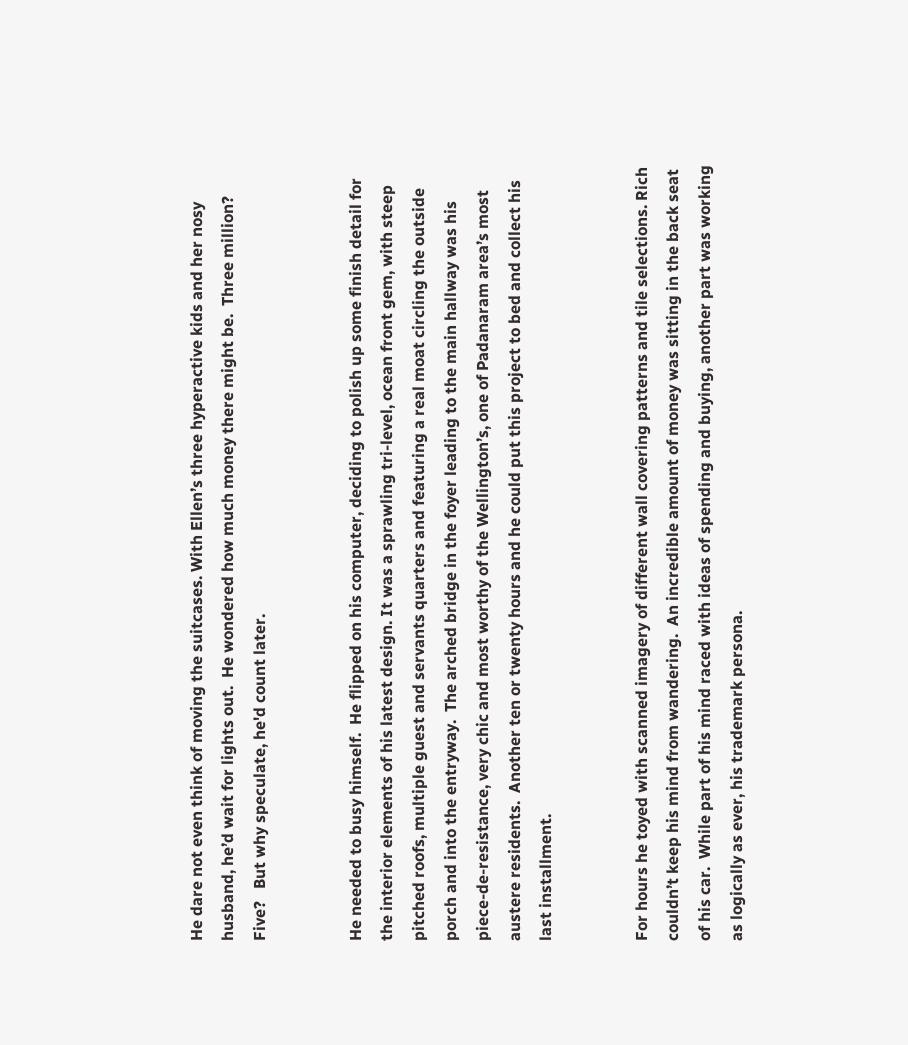He dare not even think of moving the suitcases. With Ellen’s three hyperactive kids and her nosy husband, he’d wait for lights out.  He wondered how much money there might be.  Three million?  Five?   But why speculate, he'd count later.


He needed to busy himself.  He flipped on his computer, deciding to polish up some finish detail for the interior elements of his latest design. It was a sprawling tri-level, ocean front gem, with steep pitched roofs, multiple guest and servants quarters and featuring a real moat circling the outside porch and into the entryway.  The arched bridge in the foyer leading to the main hallway was his piece-de-resistance, very chic and most worthy of the Wellington’s, one of Padanaram area’s most austere residents.  Another ten or twenty hours and he could put this project to bed and collect his last installment.


For hours he toyed with scanned imagery of different wall covering patterns and tile selections. Rich couldn’t keep his mind from wandering.  An incredible amount of money was sitting in the back seat of his car.  While part of his mind raced with ideas of spending and buying, another part was working as logically as ever, his trademark persona.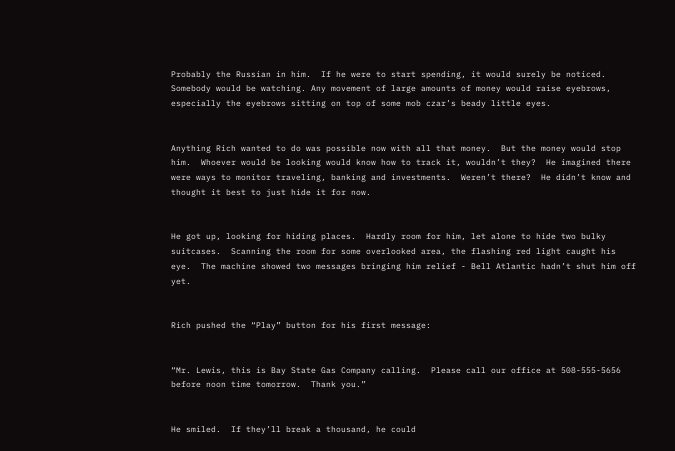Probably the Russian in him.  If he were to start spending, it would surely be noticed. Somebody would be watching. Any movement of large amounts of money would raise eyebrows, especially the eyebrows sitting on top of some mob czar’s beady little eyes.


Anything Rich wanted to do was possible now with all that money.  But the money would stop him.  Whoever would be looking would know how to track it, wouldn’t they?  He imagined there were ways to monitor traveling, banking and investments.  Weren’t there?  He didn’t know and thought it best to just hide it for now.


He got up, looking for hiding places.  Hardly room for him, let alone to hide two bulky suitcases.  Scanning the room for some overlooked area, the flashing red light caught his eye.  The machine showed two messages bringing him relief - Bell Atlantic hadn’t shut him off yet.


Rich pushed the “Play” button for his first message:


“Mr. Lewis, this is Bay State Gas Company calling.  Please call our office at 508-555-5656 before noon time tomorrow.  Thank you.”


He smiled.  If they’ll break a thousand, he could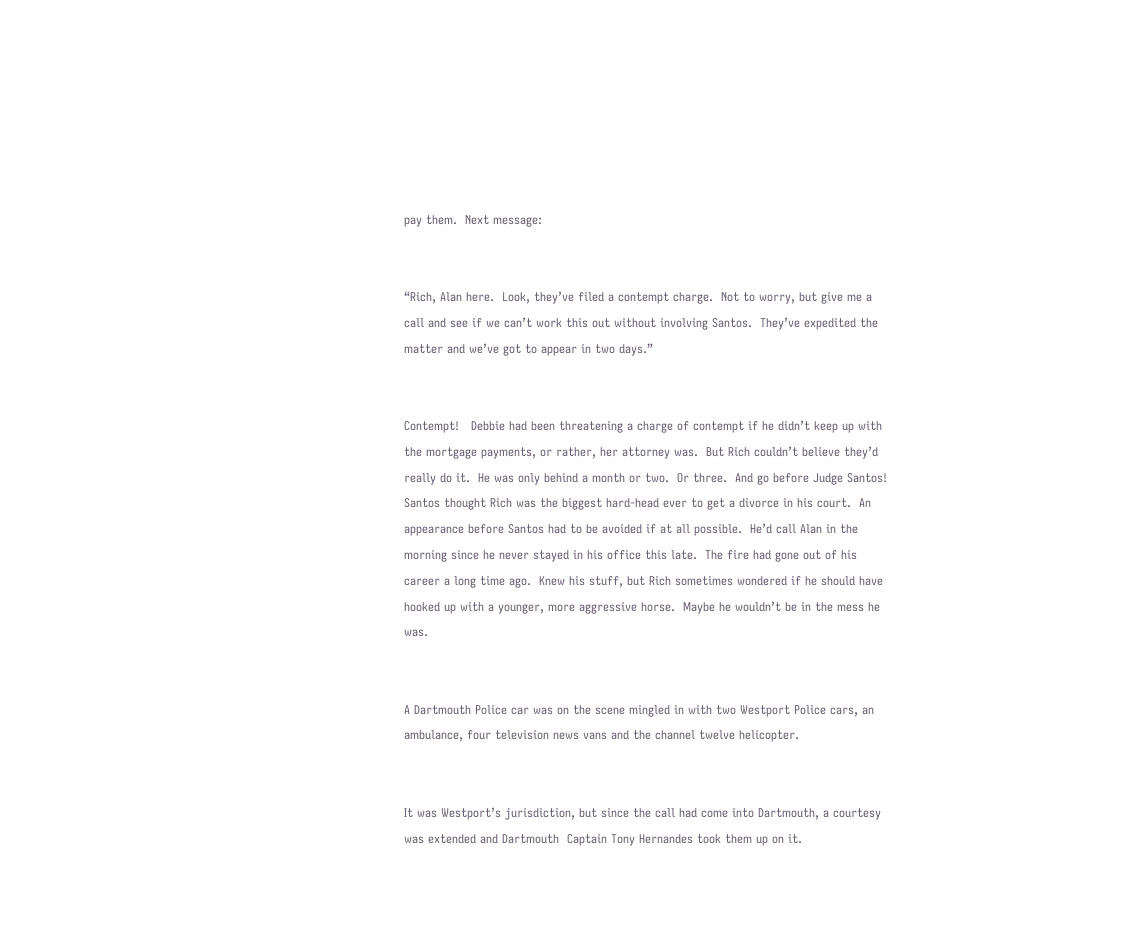pay them.  Next message:


“Rich, Alan here.  Look, they’ve filed a contempt charge.  Not to worry, but give me a call and see if we can’t work this out without involving Santos.  They’ve expedited the matter and we’ve got to appear in two days.”


Contempt!   Debbie had been threatening a charge of contempt if he didn’t keep up with the mortgage payments, or rather, her attorney was.  But Rich couldn’t believe they’d really do it.  He was only behind a month or two.  Or three.  And go before Judge Santos!  Santos thought Rich was the biggest hard-head ever to get a divorce in his court.  An appearance before Santos had to be avoided if at all possible.  He’d call Alan in the morning since he never stayed in his office this late.  The fire had gone out of his career a long time ago.  Knew his stuff, but Rich sometimes wondered if he should have hooked up with a younger, more aggressive horse.  Maybe he wouldn’t be in the mess he was.


A Dartmouth Police car was on the scene mingled in with two Westport Police cars, an ambulance, four television news vans and the channel twelve helicopter.


It was Westport’s jurisdiction, but since the call had come into Dartmouth, a courtesy was extended and Dartmouth  Captain Tony Hernandes took them up on it.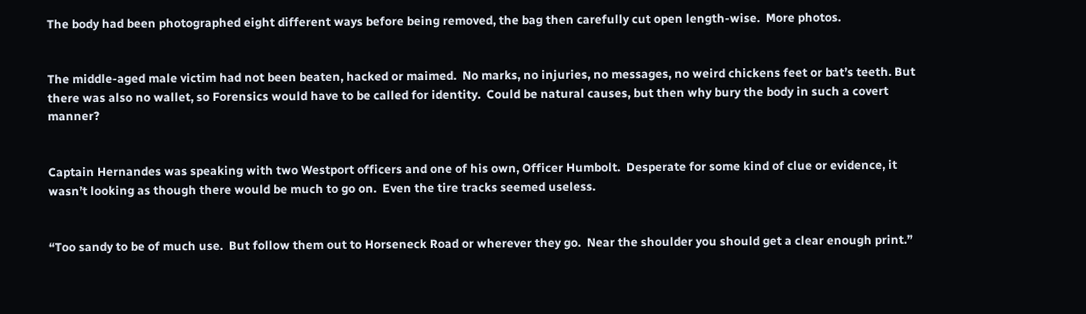The body had been photographed eight different ways before being removed, the bag then carefully cut open length-wise.  More photos.


The middle-aged male victim had not been beaten, hacked or maimed.  No marks, no injuries, no messages, no weird chickens feet or bat’s teeth. But there was also no wallet, so Forensics would have to be called for identity.  Could be natural causes, but then why bury the body in such a covert manner?


Captain Hernandes was speaking with two Westport officers and one of his own, Officer Humbolt.  Desperate for some kind of clue or evidence, it wasn’t looking as though there would be much to go on.  Even the tire tracks seemed useless.


“Too sandy to be of much use.  But follow them out to Horseneck Road or wherever they go.  Near the shoulder you should get a clear enough print.”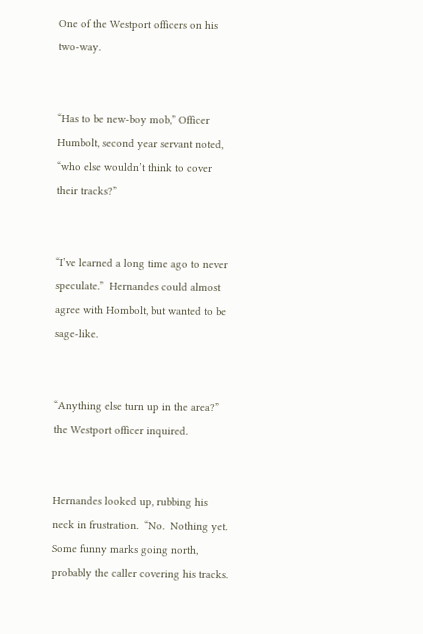One of the Westport officers on his two-way.


“Has to be new-boy mob,” Officer Humbolt, second year servant noted, “who else wouldn’t think to cover their tracks?”


“I’ve learned a long time ago to never speculate.”  Hernandes could almost agree with Hombolt, but wanted to be sage-like.


“Anything else turn up in the area?” the Westport officer inquired.


Hernandes looked up, rubbing his neck in frustration.  “No.  Nothing yet.  Some funny marks going north, probably the caller covering his tracks.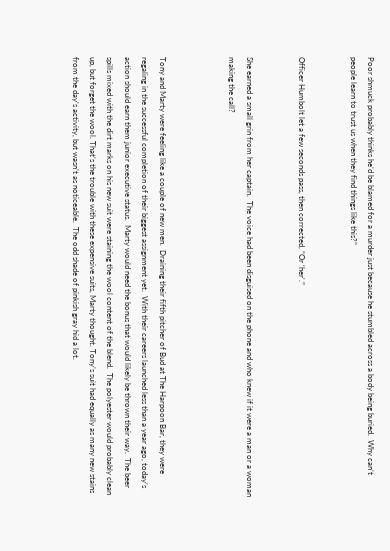Poor shmuck probably thinks he’d be blamed for a murder just because he stumbled across a body being buried.  Why can’t people learn to trust us when they find things like this?”


Officer Humbolt let a few seconds pass, then corrected, “Or ‘her'.”


She earned a small grin from her captain.  The voice had been disguised on the phone and who knew if it were a man or a woman making the call?



Tony and Marty were feeling like a couple of new men.  Draining their fifth pitcher of Bud at The Harpoon Bar, they were regaling in the successful completion of their biggest assignment yet.  With their careers launched less than a year ago, today’s action should earn them junior executive status.  Marty would need the bonus that would likely be thrown their way.  The beer spills mixed with the dirt marks on his new suit were staining the wool content of the blend.  The polyester would probably clean up, but forget the wool. That’s the trouble with these expensive suits, Marty thought. Tony’s suit had equally as many new stains from the day’s activity, but wasn’t as noticeable.  The odd shade of pinkish gray hid a lot.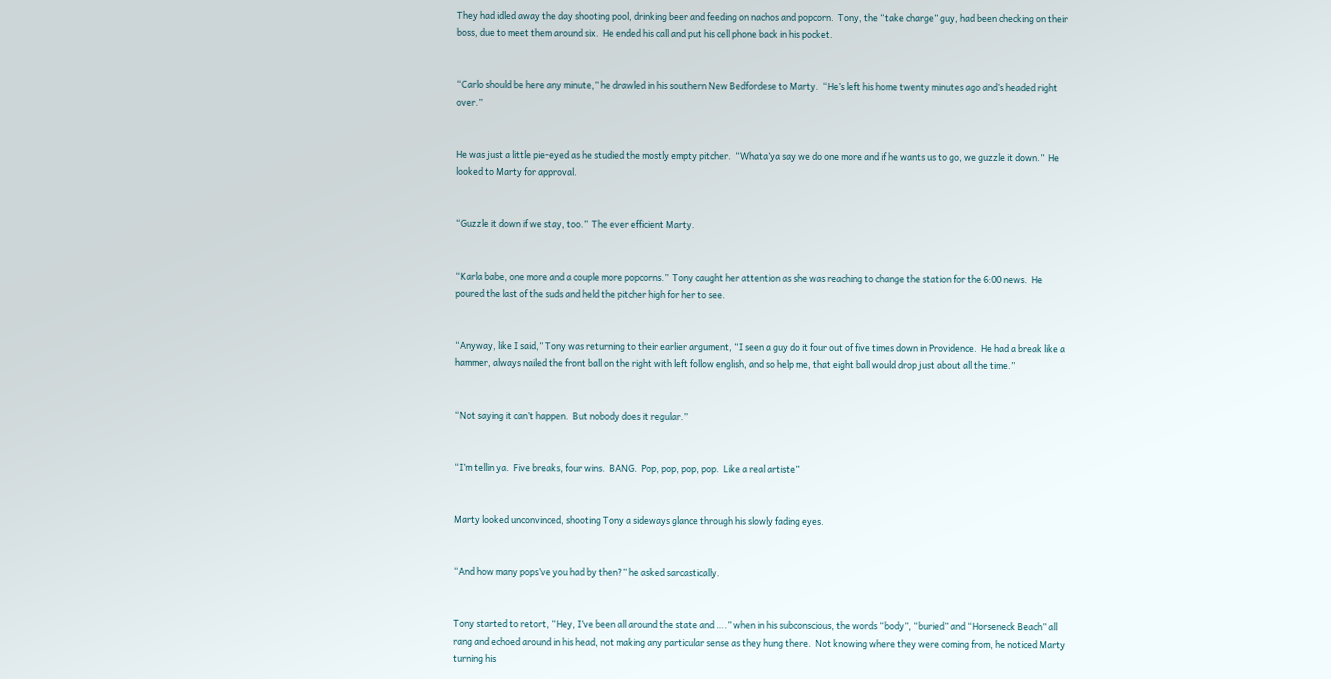They had idled away the day shooting pool, drinking beer and feeding on nachos and popcorn.  Tony, the “take charge” guy, had been checking on their boss, due to meet them around six.  He ended his call and put his cell phone back in his pocket.


“Carlo should be here any minute,” he drawled in his southern New Bedfordese to Marty.  “He’s left his home twenty minutes ago and’s headed right over.”


He was just a little pie-eyed as he studied the mostly empty pitcher.  “Whata’ya say we do one more and if he wants us to go, we guzzle it down.”  He looked to Marty for approval.


“Guzzle it down if we stay, too.”  The ever efficient Marty.


“Karla babe, one more and a couple more popcorns.”  Tony caught her attention as she was reaching to change the station for the 6:00 news.  He poured the last of the suds and held the pitcher high for her to see.


“Anyway, like I said,” Tony was returning to their earlier argument, “I seen a guy do it four out of five times down in Providence.  He had a break like a hammer, always nailed the front ball on the right with left follow english, and so help me, that eight ball would drop just about all the time.”


“Not saying it can’t happen.  But nobody does it regular.”


“I’m tellin ya.  Five breaks, four wins.  BANG.  Pop, pop, pop, pop.  Like a real artiste”


Marty looked unconvinced, shooting Tony a sideways glance through his slowly fading eyes.


“And how many pops’ve you had by then?” he asked sarcastically.


Tony started to retort, “Hey, I’ve been all around the state and ….” when in his subconscious, the words “body”, “buried” and “Horseneck Beach” all rang and echoed around in his head, not making any particular sense as they hung there.  Not knowing where they were coming from, he noticed Marty turning his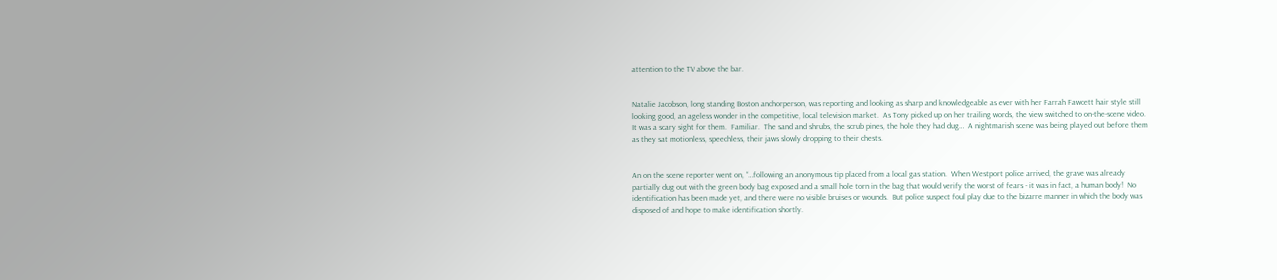attention to the TV above the bar.


Natalie Jacobson, long standing Boston anchorperson, was reporting and looking as sharp and knowledgeable as ever with her Farrah Fawcett hair style still looking good, an ageless wonder in the competitive, local television market.  As Tony picked up on her trailing words, the view switched to on-the-scene video.  It was a scary sight for them.  Familiar.  The sand and shrubs, the scrub pines, the hole they had dug…  A nightmarish scene was being played out before them as they sat motionless, speechless, their jaws slowly dropping to their chests.


An on the scene reporter went on, “…following an anonymous tip placed from a local gas station.  When Westport police arrived, the grave was already partially dug out with the green body bag exposed and a small hole torn in the bag that would verify the worst of fears - it was in fact, a human body!  No identification has been made yet, and there were no visible bruises or wounds.  But police suspect foul play due to the bizarre manner in which the body was disposed of and hope to make identification shortly.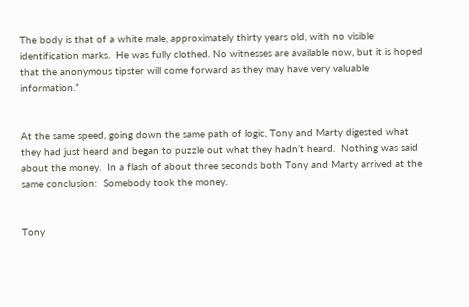The body is that of a white male, approximately thirty years old, with no visible identification marks.  He was fully clothed. No witnesses are available now, but it is hoped that the anonymous tipster will come forward as they may have very valuable information.”


At the same speed, going down the same path of logic, Tony and Marty digested what they had just heard and began to puzzle out what they hadn’t heard.  Nothing was said about the money.  In a flash of about three seconds both Tony and Marty arrived at the same conclusion:  Somebody took the money.


Tony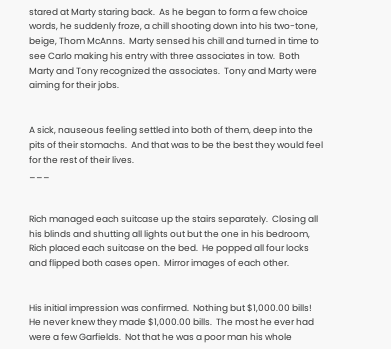stared at Marty staring back.  As he began to form a few choice words, he suddenly froze, a chill shooting down into his two-tone, beige, Thom McAnns.  Marty sensed his chill and turned in time to see Carlo making his entry with three associates in tow.  Both Marty and Tony recognized the associates.  Tony and Marty were aiming for their jobs.


A sick, nauseous feeling settled into both of them, deep into the pits of their stomachs.  And that was to be the best they would feel for the rest of their lives.                                                                                                                                                       ___


Rich managed each suitcase up the stairs separately.  Closing all his blinds and shutting all lights out but the one in his bedroom, Rich placed each suitcase on the bed.  He popped all four locks and flipped both cases open.  Mirror images of each other.


His initial impression was confirmed.  Nothing but $1,000.00 bills!  He never knew they made $1,000.00 bills.  The most he ever had were a few Garfields.  Not that he was a poor man his whole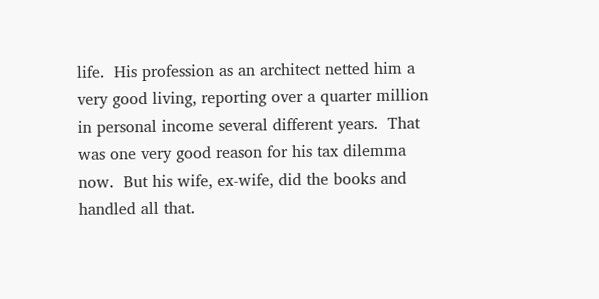life.  His profession as an architect netted him a very good living, reporting over a quarter million in personal income several different years.  That was one very good reason for his tax dilemma now.  But his wife, ex-wife, did the books and handled all that.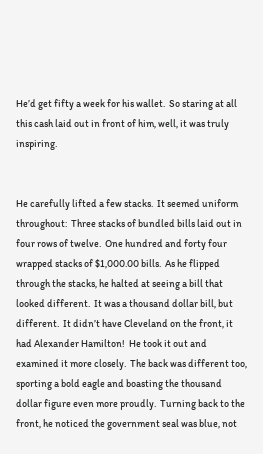He’d get fifty a week for his wallet.  So staring at all this cash laid out in front of him, well, it was truly inspiring.


He carefully lifted a few stacks.  It seemed uniform throughout:  Three stacks of bundled bills laid out in four rows of twelve.  One hundred and forty four wrapped stacks of $1,000.00 bills.  As he flipped through the stacks, he halted at seeing a bill that looked different.  It was a thousand dollar bill, but different.  It didn’t have Cleveland on the front, it had Alexander Hamilton!  He took it out and examined it more closely.  The back was different too, sporting a bold eagle and boasting the thousand dollar figure even more proudly.  Turning back to the front, he noticed the government seal was blue, not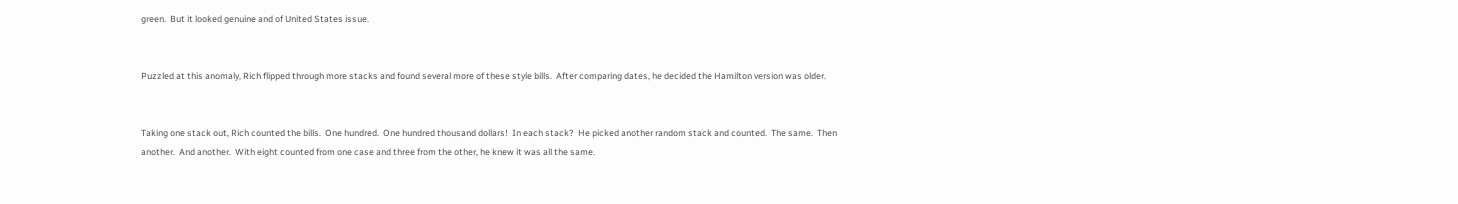green.  But it looked genuine and of United States issue.


Puzzled at this anomaly, Rich flipped through more stacks and found several more of these style bills.  After comparing dates, he decided the Hamilton version was older.


Taking one stack out, Rich counted the bills.  One hundred.  One hundred thousand dollars!  In each stack?  He picked another random stack and counted.  The same.  Then another.  And another.  With eight counted from one case and three from the other, he knew it was all the same.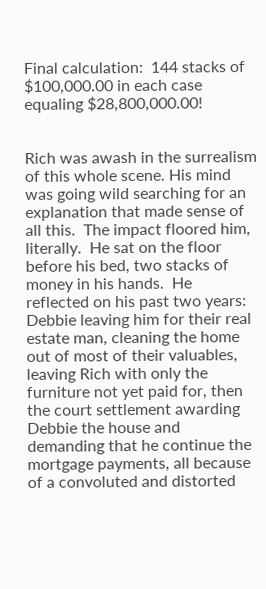Final calculation:  144 stacks of $100,000.00 in each case equaling $28,800,000.00!


Rich was awash in the surrealism of this whole scene. His mind was going wild searching for an explanation that made sense of all this.  The impact floored him, literally.  He sat on the floor before his bed, two stacks of money in his hands.  He reflected on his past two years:  Debbie leaving him for their real estate man, cleaning the home out of most of their valuables, leaving Rich with only the furniture not yet paid for, then the court settlement awarding Debbie the house and demanding that he continue the mortgage payments, all because of a convoluted and distorted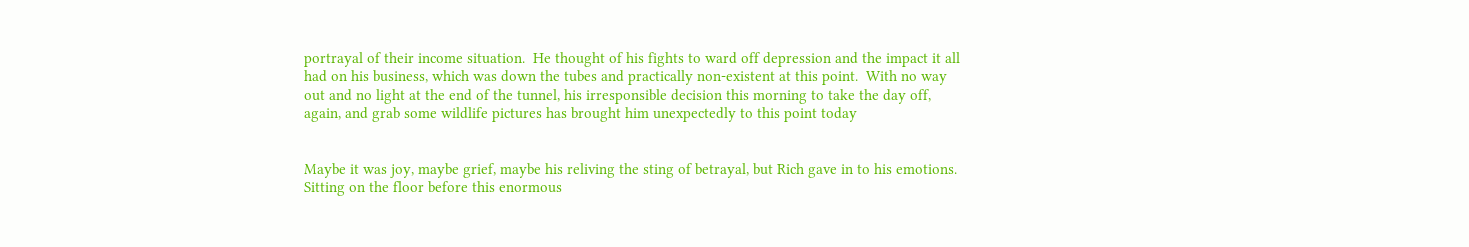portrayal of their income situation.  He thought of his fights to ward off depression and the impact it all had on his business, which was down the tubes and practically non-existent at this point.  With no way out and no light at the end of the tunnel, his irresponsible decision this morning to take the day off, again, and grab some wildlife pictures has brought him unexpectedly to this point today


Maybe it was joy, maybe grief, maybe his reliving the sting of betrayal, but Rich gave in to his emotions.  Sitting on the floor before this enormous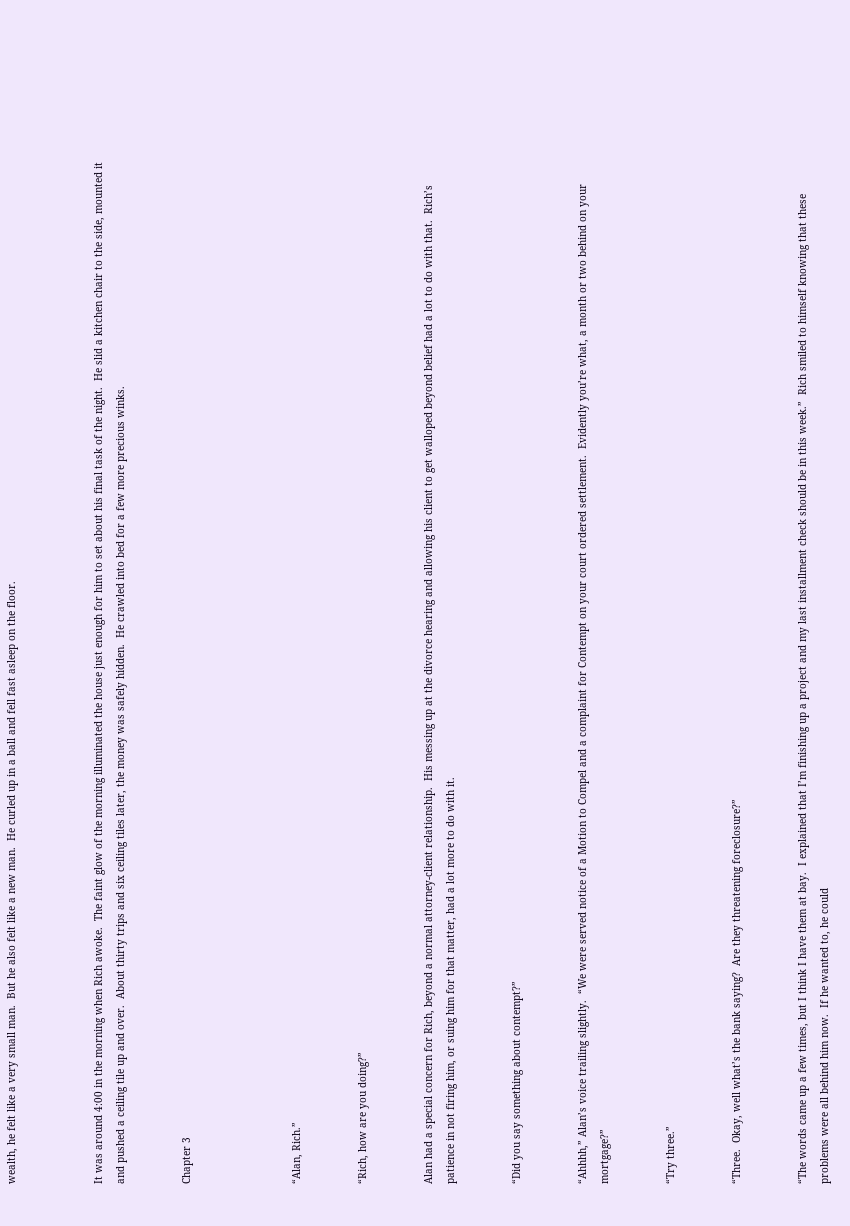wealth, he felt like a very small man.  But he also felt like a new man.  He curled up in a ball and fell fast asleep on the floor.



It was around 4:00 in the morning when Rich awoke.  The faint glow of the morning illuminated the house just enough for him to set about his final task of the night.  He slid a kitchen chair to the side, mounted it and pushed a ceiling tile up and over.  About thirty trips and six ceiling tiles later, the money was safely hidden.  He crawled into bed for a few more precious winks.


Chapter 3




“Alan, Rich.”


“Rich, how are you doing?”


Alan had a special concern for Rich, beyond a normal attorney-client relationship.  His messing up at the divorce hearing and allowing his client to get walloped beyond belief had a lot to do with that.  Rich’s patience in not firing him, or suing him for that matter, had a lot more to do with it.


“Did you say something about contempt?”


“Ahhhh,” Alan’s voice trailing slightly.  “We were served notice of a Motion to Compel and a complaint for Contempt on your court ordered settlement.  Evidently you’re what, a month or two behind on your mortgage?”


“Try three.”


“Three.  Okay, well what’s the bank saying?  Are they threatening foreclosure?”


“The words came up a few times, but I think I have them at bay.  I explained that I’m finishing up a project and my last installment check should be in this week.”  Rich smiled to himself knowing that these problems were all behind him now.  If he wanted to, he could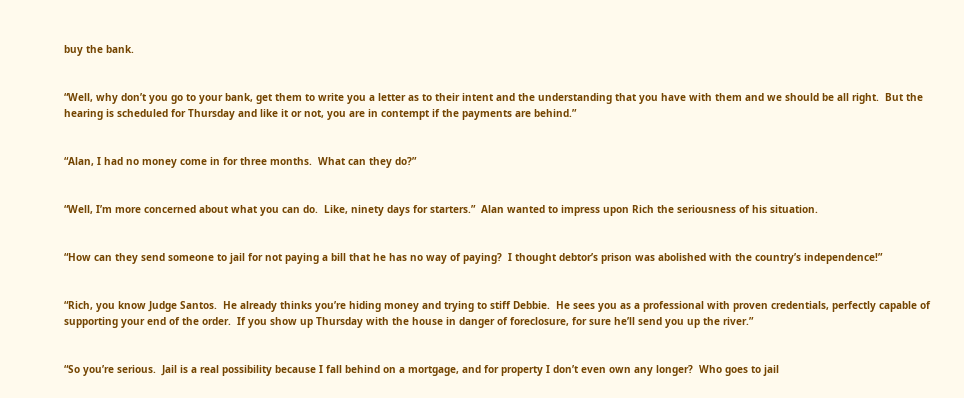buy the bank.


“Well, why don’t you go to your bank, get them to write you a letter as to their intent and the understanding that you have with them and we should be all right.  But the hearing is scheduled for Thursday and like it or not, you are in contempt if the payments are behind.”


“Alan, I had no money come in for three months.  What can they do?”


“Well, I’m more concerned about what you can do.  Like, ninety days for starters.”  Alan wanted to impress upon Rich the seriousness of his situation.


“How can they send someone to jail for not paying a bill that he has no way of paying?  I thought debtor’s prison was abolished with the country’s independence!”


“Rich, you know Judge Santos.  He already thinks you’re hiding money and trying to stiff Debbie.  He sees you as a professional with proven credentials, perfectly capable of supporting your end of the order.  If you show up Thursday with the house in danger of foreclosure, for sure he’ll send you up the river.”


“So you’re serious.  Jail is a real possibility because I fall behind on a mortgage, and for property I don’t even own any longer?  Who goes to jail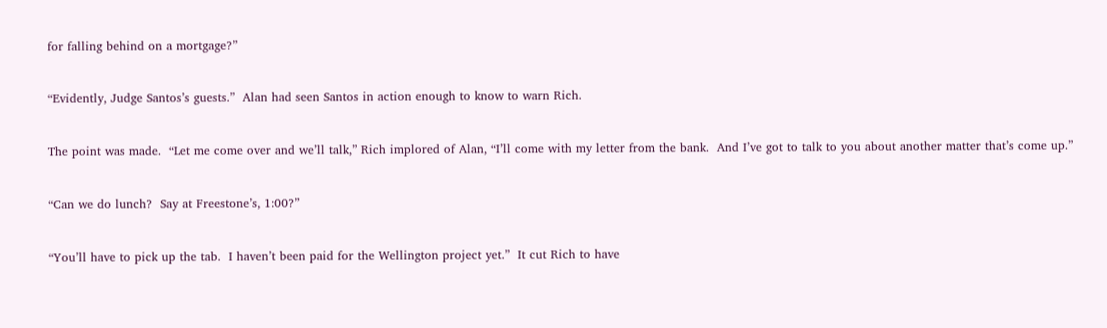for falling behind on a mortgage?”


“Evidently, Judge Santos’s guests.”  Alan had seen Santos in action enough to know to warn Rich.


The point was made.  “Let me come over and we’ll talk,” Rich implored of Alan, “I’ll come with my letter from the bank.  And I’ve got to talk to you about another matter that’s come up.”


“Can we do lunch?  Say at Freestone’s, 1:00?”


“You’ll have to pick up the tab.  I haven’t been paid for the Wellington project yet.”  It cut Rich to have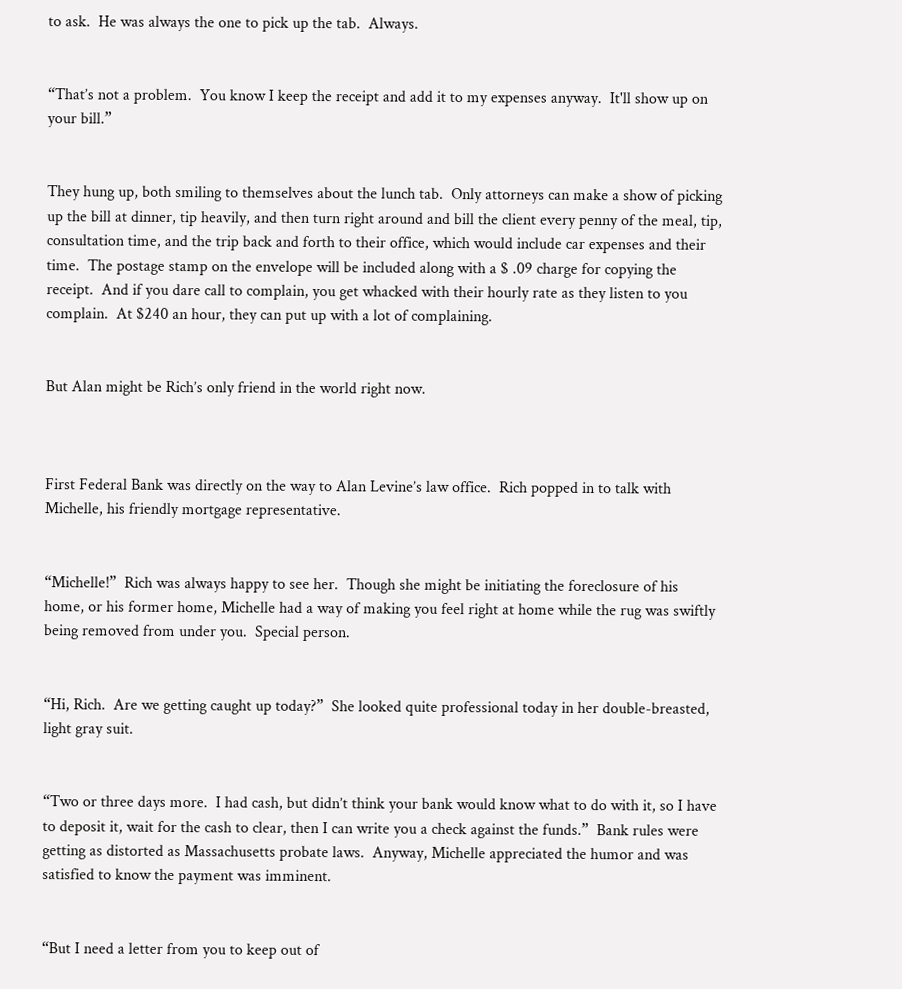to ask.  He was always the one to pick up the tab.  Always.


“That’s not a problem.  You know I keep the receipt and add it to my expenses anyway.  It'll show up on your bill.”


They hung up, both smiling to themselves about the lunch tab.  Only attorneys can make a show of picking up the bill at dinner, tip heavily, and then turn right around and bill the client every penny of the meal, tip, consultation time, and the trip back and forth to their office, which would include car expenses and their time.  The postage stamp on the envelope will be included along with a $ .09 charge for copying the receipt.  And if you dare call to complain, you get whacked with their hourly rate as they listen to you complain.  At $240 an hour, they can put up with a lot of complaining.


But Alan might be Rich’s only friend in the world right now.



First Federal Bank was directly on the way to Alan Levine’s law office.  Rich popped in to talk with Michelle, his friendly mortgage representative.


“Michelle!”  Rich was always happy to see her.  Though she might be initiating the foreclosure of his home, or his former home, Michelle had a way of making you feel right at home while the rug was swiftly being removed from under you.  Special person.


“Hi, Rich.  Are we getting caught up today?”  She looked quite professional today in her double-breasted, light gray suit.


“Two or three days more.  I had cash, but didn’t think your bank would know what to do with it, so I have to deposit it, wait for the cash to clear, then I can write you a check against the funds.”  Bank rules were getting as distorted as Massachusetts probate laws.  Anyway, Michelle appreciated the humor and was satisfied to know the payment was imminent.


“But I need a letter from you to keep out of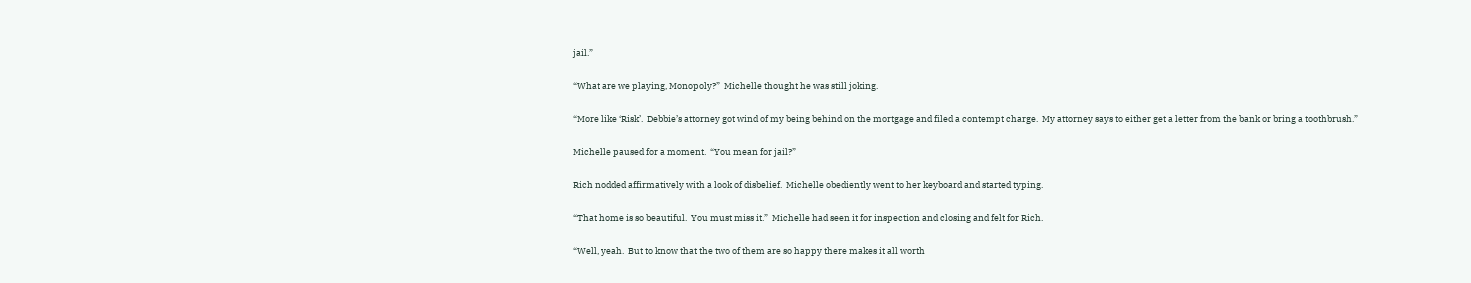jail.”


“What are we playing, Monopoly?”  Michelle thought he was still joking.


“More like ‘Risk’.  Debbie’s attorney got wind of my being behind on the mortgage and filed a contempt charge.  My attorney says to either get a letter from the bank or bring a toothbrush.”


Michelle paused for a moment.  “You mean for jail?”


Rich nodded affirmatively with a look of disbelief.  Michelle obediently went to her keyboard and started typing.


“That home is so beautiful.  You must miss it.”  Michelle had seen it for inspection and closing and felt for Rich.


“Well, yeah.  But to know that the two of them are so happy there makes it all worth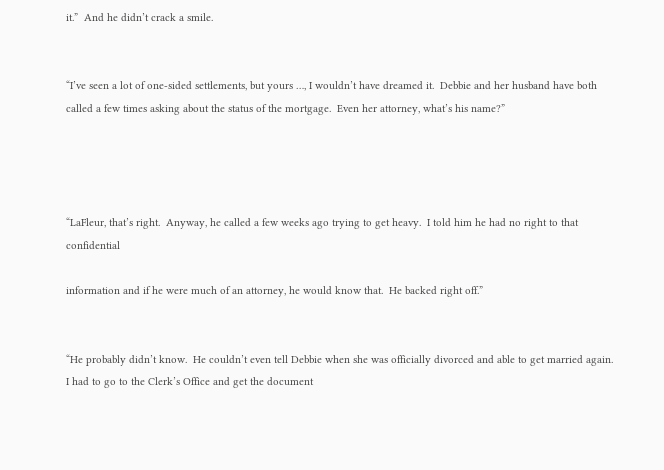it.”  And he didn’t crack a smile.


“I’ve seen a lot of one-sided settlements, but yours …, I wouldn’t have dreamed it.  Debbie and her husband have both called a few times asking about the status of the mortgage.  Even her attorney, what’s his name?”




“LaFleur, that’s right.  Anyway, he called a few weeks ago trying to get heavy.  I told him he had no right to that confidential

information and if he were much of an attorney, he would know that.  He backed right off.”


“He probably didn’t know.  He couldn’t even tell Debbie when she was officially divorced and able to get married again.  I had to go to the Clerk’s Office and get the document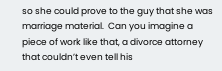so she could prove to the guy that she was marriage material.  Can you imagine a piece of work like that, a divorce attorney that couldn’t even tell his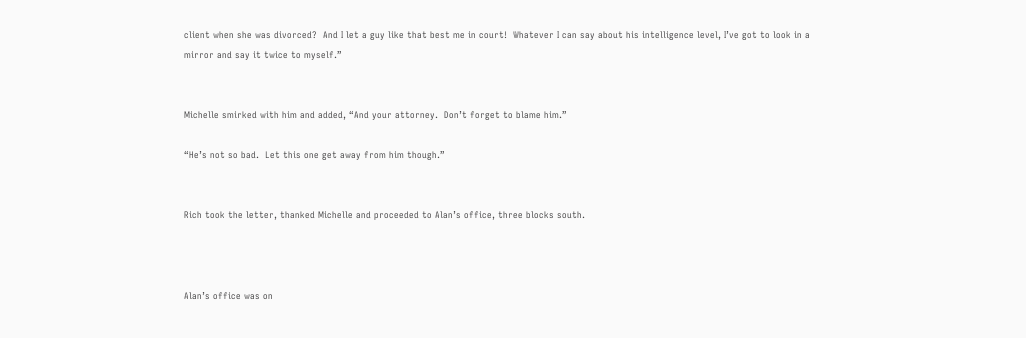client when she was divorced?  And I let a guy like that best me in court!  Whatever I can say about his intelligence level, I’ve got to look in a mirror and say it twice to myself.”


Michelle smirked with him and added, “And your attorney.  Don’t forget to blame him.”

“He’s not so bad.  Let this one get away from him though.”


Rich took the letter, thanked Michelle and proceeded to Alan’s office, three blocks south.



Alan’s office was on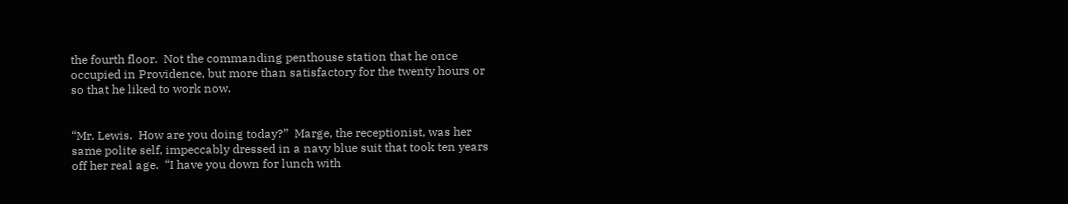the fourth floor.  Not the commanding penthouse station that he once occupied in Providence, but more than satisfactory for the twenty hours or so that he liked to work now.


“Mr. Lewis.  How are you doing today?”  Marge, the receptionist, was her same polite self, impeccably dressed in a navy blue suit that took ten years off her real age.  “I have you down for lunch with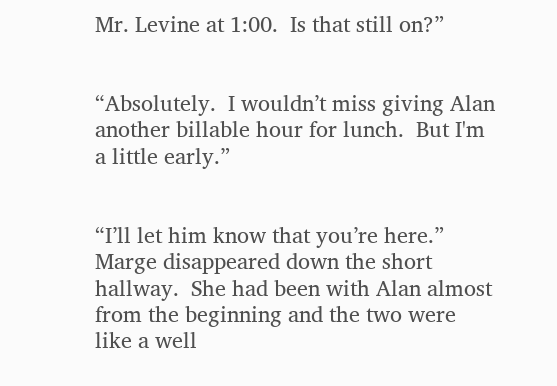Mr. Levine at 1:00.  Is that still on?”


“Absolutely.  I wouldn’t miss giving Alan another billable hour for lunch.  But I'm a little early.”


“I’ll let him know that you’re here.”  Marge disappeared down the short hallway.  She had been with Alan almost from the beginning and the two were like a well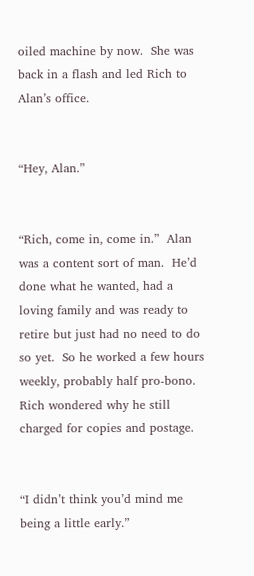oiled machine by now.  She was back in a flash and led Rich to Alan’s office.


“Hey, Alan.”


“Rich, come in, come in.”  Alan was a content sort of man.  He’d done what he wanted, had a loving family and was ready to retire but just had no need to do so yet.  So he worked a few hours weekly, probably half pro-bono.  Rich wondered why he still charged for copies and postage.


“I didn’t think you’d mind me being a little early.”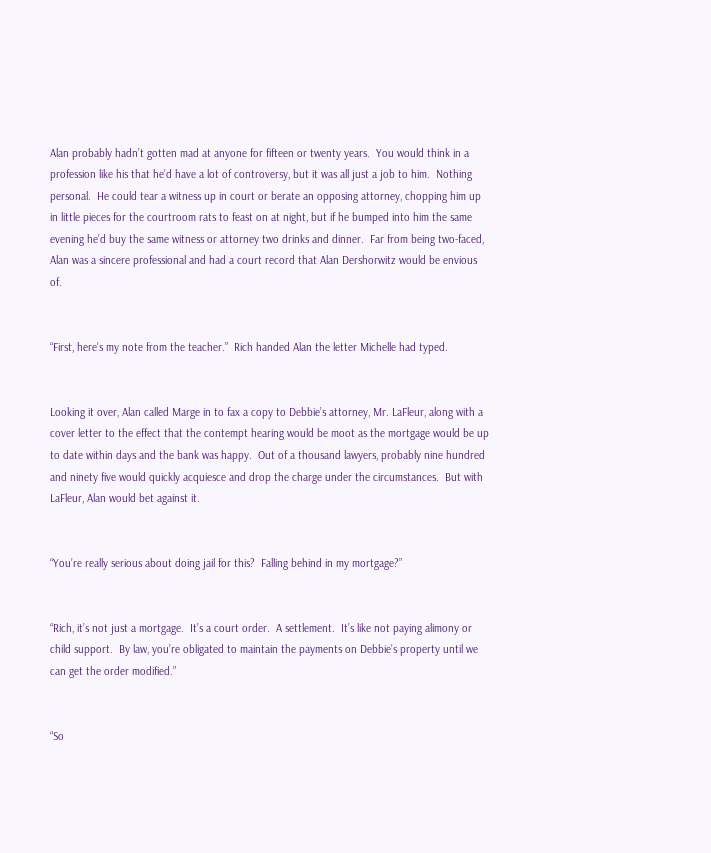Alan probably hadn’t gotten mad at anyone for fifteen or twenty years.  You would think in a profession like his that he’d have a lot of controversy, but it was all just a job to him.  Nothing personal.  He could tear a witness up in court or berate an opposing attorney, chopping him up in little pieces for the courtroom rats to feast on at night, but if he bumped into him the same evening he’d buy the same witness or attorney two drinks and dinner.  Far from being two-faced, Alan was a sincere professional and had a court record that Alan Dershorwitz would be envious of.


“First, here’s my note from the teacher.”  Rich handed Alan the letter Michelle had typed.


Looking it over, Alan called Marge in to fax a copy to Debbie’s attorney, Mr. LaFleur, along with a cover letter to the effect that the contempt hearing would be moot as the mortgage would be up to date within days and the bank was happy.  Out of a thousand lawyers, probably nine hundred and ninety five would quickly acquiesce and drop the charge under the circumstances.  But with LaFleur, Alan would bet against it.


“You’re really serious about doing jail for this?  Falling behind in my mortgage?”


“Rich, it’s not just a mortgage.  It’s a court order.  A settlement.  It’s like not paying alimony or child support.  By law, you’re obligated to maintain the payments on Debbie’s property until we can get the order modified.”


“So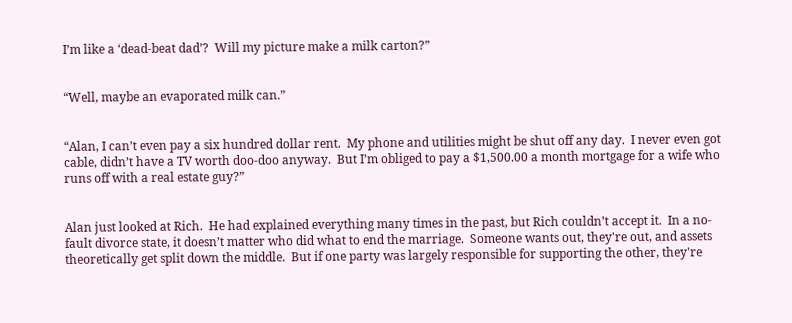I’m like a ‘dead-beat dad’?  Will my picture make a milk carton?”


“Well, maybe an evaporated milk can.”


“Alan, I can’t even pay a six hundred dollar rent.  My phone and utilities might be shut off any day.  I never even got cable, didn’t have a TV worth doo-doo anyway.  But I’m obliged to pay a $1,500.00 a month mortgage for a wife who runs off with a real estate guy?”


Alan just looked at Rich.  He had explained everything many times in the past, but Rich couldn’t accept it.  In a no-fault divorce state, it doesn’t matter who did what to end the marriage.  Someone wants out, they're out, and assets theoretically get split down the middle.  But if one party was largely responsible for supporting the other, they're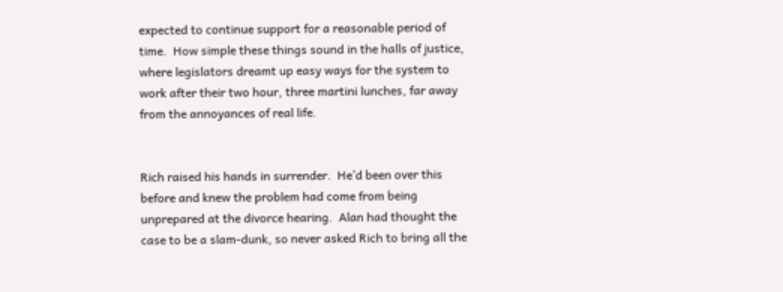expected to continue support for a reasonable period of time.  How simple these things sound in the halls of justice, where legislators dreamt up easy ways for the system to work after their two hour, three martini lunches, far away from the annoyances of real life.


Rich raised his hands in surrender.  He’d been over this before and knew the problem had come from being unprepared at the divorce hearing.  Alan had thought the case to be a slam-dunk, so never asked Rich to bring all the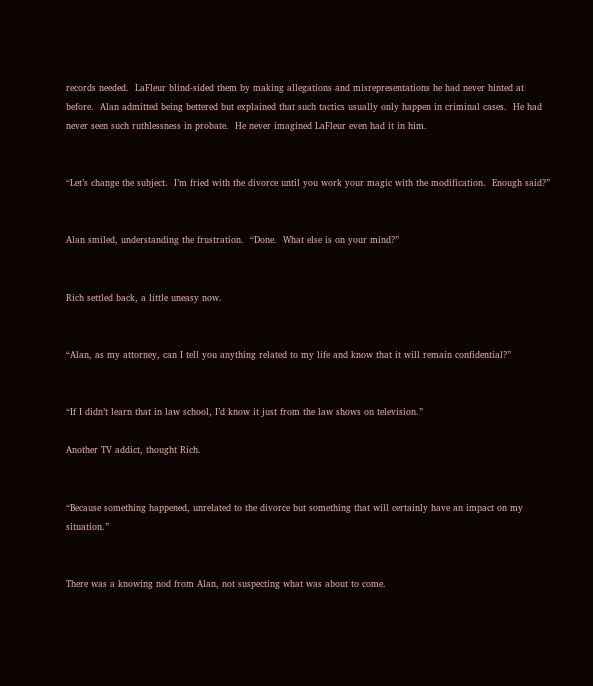records needed.  LaFleur blind-sided them by making allegations and misrepresentations he had never hinted at before.  Alan admitted being bettered but explained that such tactics usually only happen in criminal cases.  He had never seen such ruthlessness in probate.  He never imagined LaFleur even had it in him.


“Let’s change the subject.  I’m fried with the divorce until you work your magic with the modification.  Enough said?”


Alan smiled, understanding the frustration.  “Done.  What else is on your mind?”


Rich settled back, a little uneasy now.


“Alan, as my attorney, can I tell you anything related to my life and know that it will remain confidential?”


“If I didn’t learn that in law school, I’d know it just from the law shows on television.”

Another TV addict, thought Rich.


“Because something happened, unrelated to the divorce but something that will certainly have an impact on my situation.”


There was a knowing nod from Alan, not suspecting what was about to come.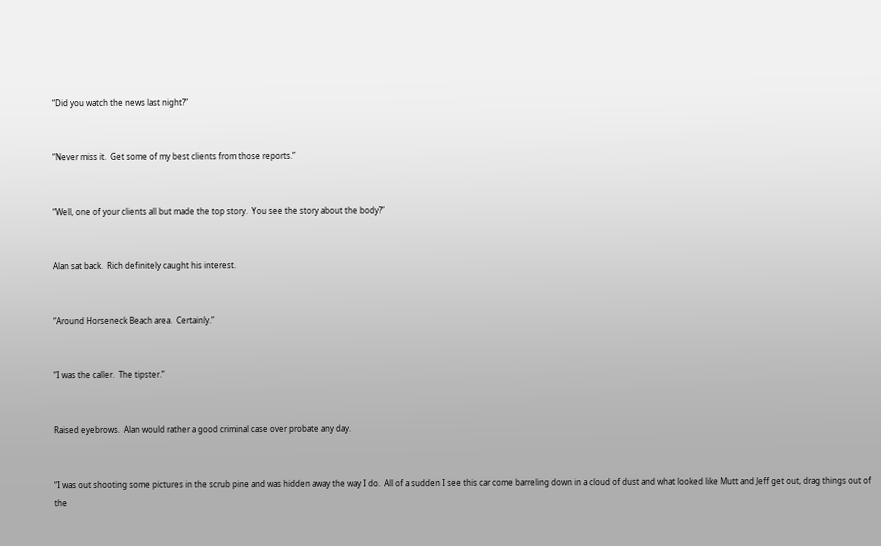“Did you watch the news last night?”


“Never miss it.  Get some of my best clients from those reports.”


“Well, one of your clients all but made the top story.  You see the story about the body?”


Alan sat back.  Rich definitely caught his interest.


“Around Horseneck Beach area.  Certainly.”


“I was the caller.  The tipster.”


Raised eyebrows.  Alan would rather a good criminal case over probate any day.


“I was out shooting some pictures in the scrub pine and was hidden away the way I do.  All of a sudden I see this car come barreling down in a cloud of dust and what looked like Mutt and Jeff get out, drag things out of the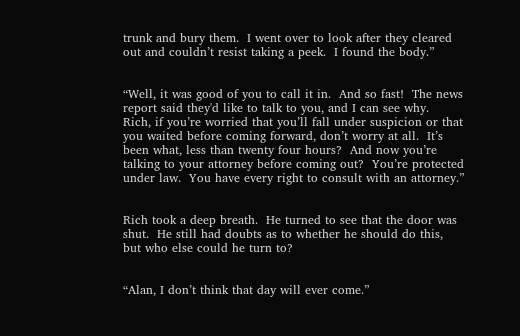trunk and bury them.  I went over to look after they cleared out and couldn’t resist taking a peek.  I found the body.”


“Well, it was good of you to call it in.  And so fast!  The news report said they'd like to talk to you, and I can see why.  Rich, if you’re worried that you’ll fall under suspicion or that you waited before coming forward, don’t worry at all.  It’s been what, less than twenty four hours?  And now you’re talking to your attorney before coming out?  You’re protected under law.  You have every right to consult with an attorney.”


Rich took a deep breath.  He turned to see that the door was shut.  He still had doubts as to whether he should do this, but who else could he turn to?


“Alan, I don’t think that day will ever come.”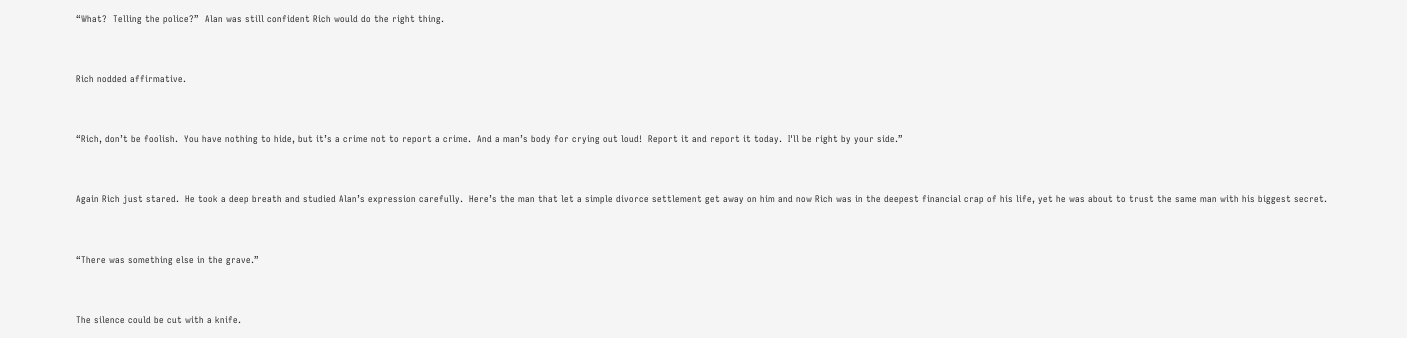“What?  Telling the police?”  Alan was still confident Rich would do the right thing.


Rich nodded affirmative.


“Rich, don’t be foolish.  You have nothing to hide, but it’s a crime not to report a crime.  And a man’s body for crying out loud!  Report it and report it today.  I'll be right by your side.”


Again Rich just stared.  He took a deep breath and studied Alan’s expression carefully.  Here’s the man that let a simple divorce settlement get away on him and now Rich was in the deepest financial crap of his life, yet he was about to trust the same man with his biggest secret.


“There was something else in the grave.”


The silence could be cut with a knife.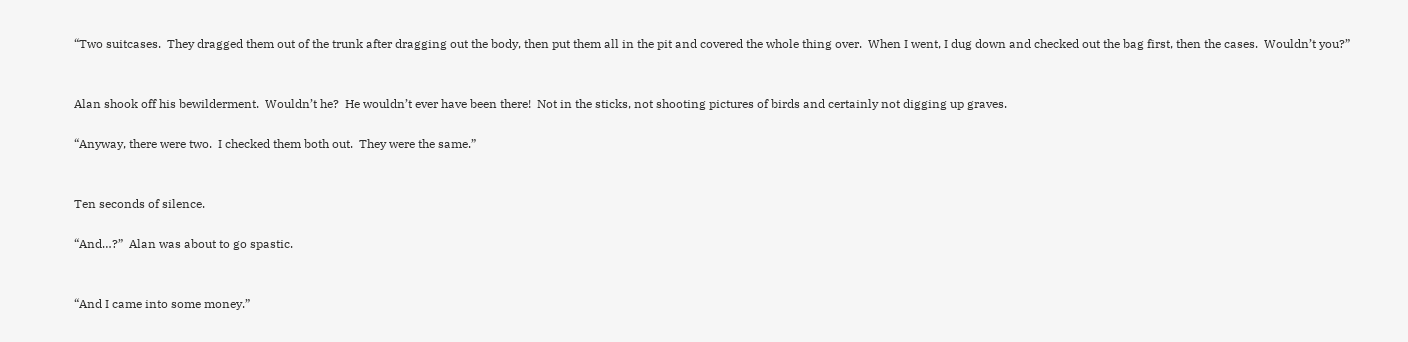“Two suitcases.  They dragged them out of the trunk after dragging out the body, then put them all in the pit and covered the whole thing over.  When I went, I dug down and checked out the bag first, then the cases.  Wouldn’t you?”


Alan shook off his bewilderment.  Wouldn’t he?  He wouldn’t ever have been there!  Not in the sticks, not shooting pictures of birds and certainly not digging up graves.

“Anyway, there were two.  I checked them both out.  They were the same.”


Ten seconds of silence.

“And…?”  Alan was about to go spastic.


“And I came into some money.”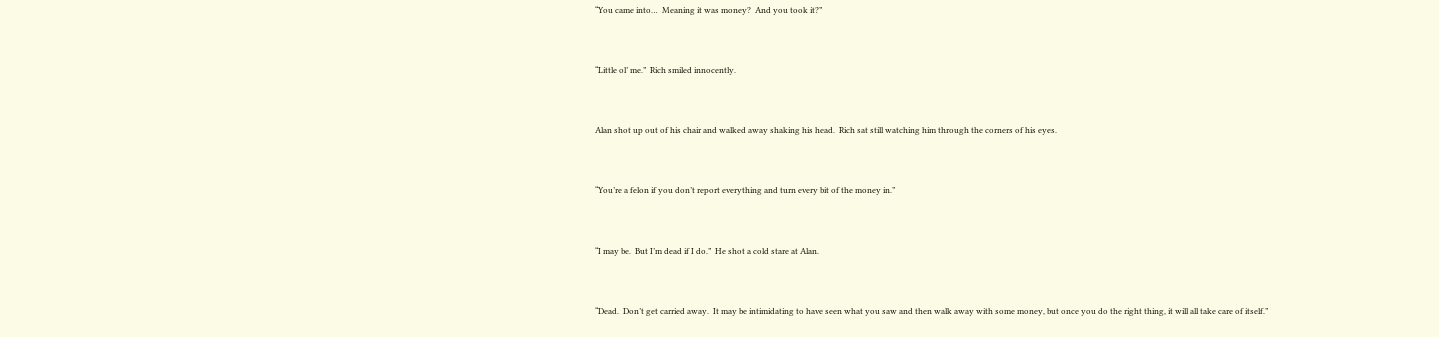“You came into…  Meaning it was money?  And you took it?”


“Little ol’ me.”  Rich smiled innocently.


Alan shot up out of his chair and walked away shaking his head.  Rich sat still watching him through the corners of his eyes.


“You’re a felon if you don’t report everything and turn every bit of the money in.”


“I may be.  But I’m dead if I do.”  He shot a cold stare at Alan.


“Dead.  Don’t get carried away.  It may be intimidating to have seen what you saw and then walk away with some money, but once you do the right thing, it will all take care of itself.”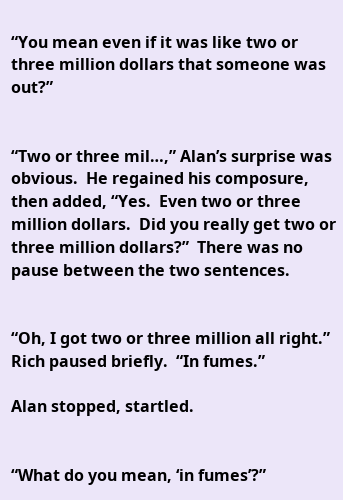“You mean even if it was like two or three million dollars that someone was out?”


“Two or three mil…,” Alan’s surprise was obvious.  He regained his composure, then added, “Yes.  Even two or three million dollars.  Did you really get two or three million dollars?”  There was no pause between the two sentences.


“Oh, I got two or three million all right.”  Rich paused briefly.  “In fumes.”

Alan stopped, startled.


“What do you mean, ‘in fumes’?”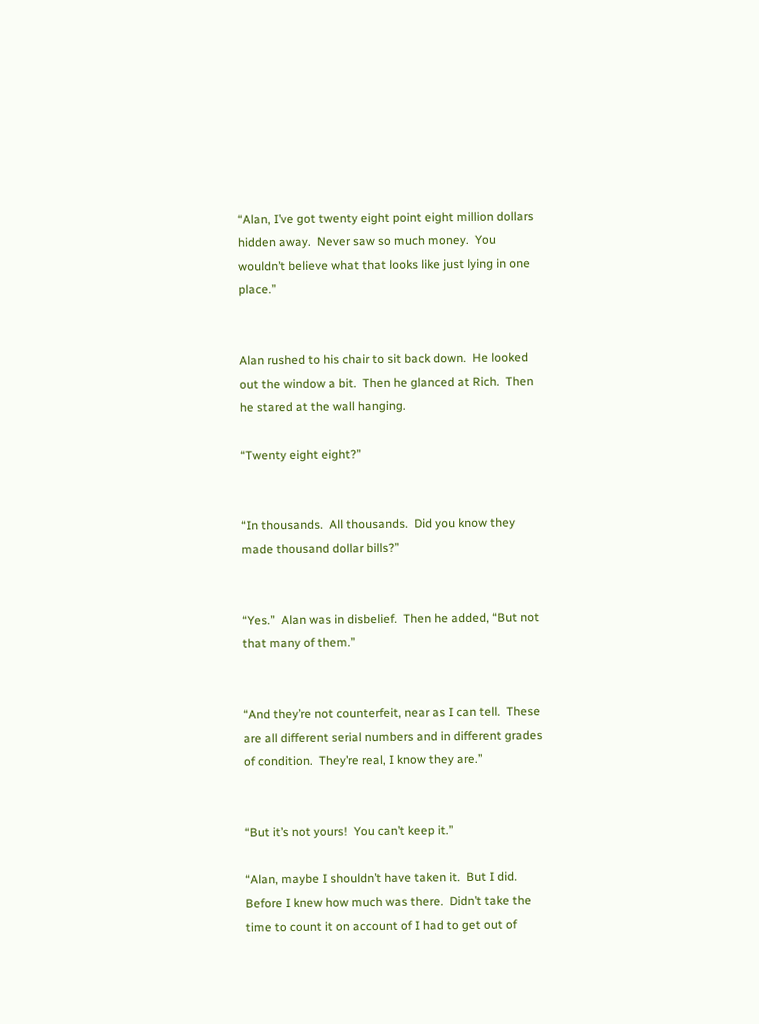“Alan, I’ve got twenty eight point eight million dollars hidden away.  Never saw so much money.  You wouldn’t believe what that looks like just lying in one place.”


Alan rushed to his chair to sit back down.  He looked out the window a bit.  Then he glanced at Rich.  Then he stared at the wall hanging.

“Twenty eight eight?”


“In thousands.  All thousands.  Did you know they made thousand dollar bills?”


“Yes.”  Alan was in disbelief.  Then he added, “But not that many of them.”


“And they’re not counterfeit, near as I can tell.  These are all different serial numbers and in different grades of condition.  They’re real, I know they are.”


“But it’s not yours!  You can’t keep it.”

“Alan, maybe I shouldn’t have taken it.  But I did.  Before I knew how much was there.  Didn’t take the time to count it on account of I had to get out of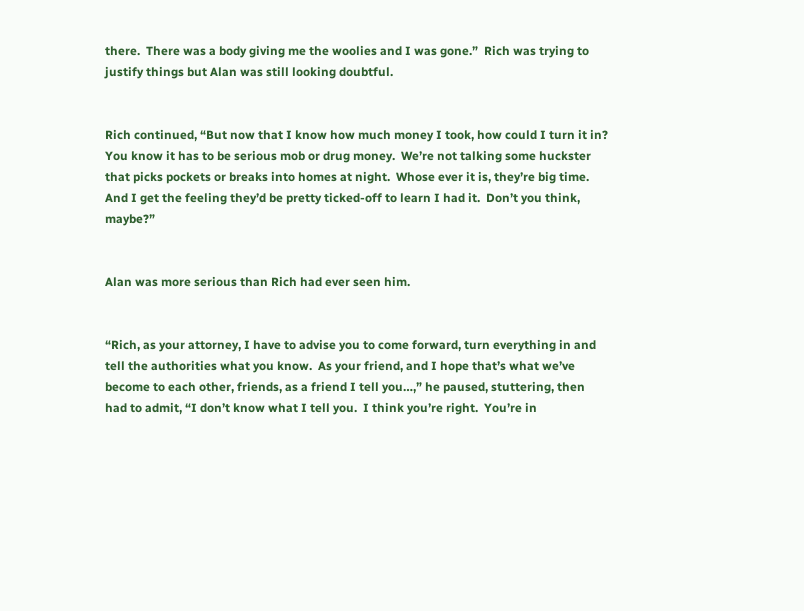there.  There was a body giving me the woolies and I was gone.”  Rich was trying to justify things but Alan was still looking doubtful.


Rich continued, “But now that I know how much money I took, how could I turn it in?  You know it has to be serious mob or drug money.  We’re not talking some huckster that picks pockets or breaks into homes at night.  Whose ever it is, they’re big time.  And I get the feeling they’d be pretty ticked-off to learn I had it.  Don’t you think, maybe?”


Alan was more serious than Rich had ever seen him.


“Rich, as your attorney, I have to advise you to come forward, turn everything in and tell the authorities what you know.  As your friend, and I hope that’s what we’ve become to each other, friends, as a friend I tell you…,” he paused, stuttering, then had to admit, “I don’t know what I tell you.  I think you’re right.  You’re in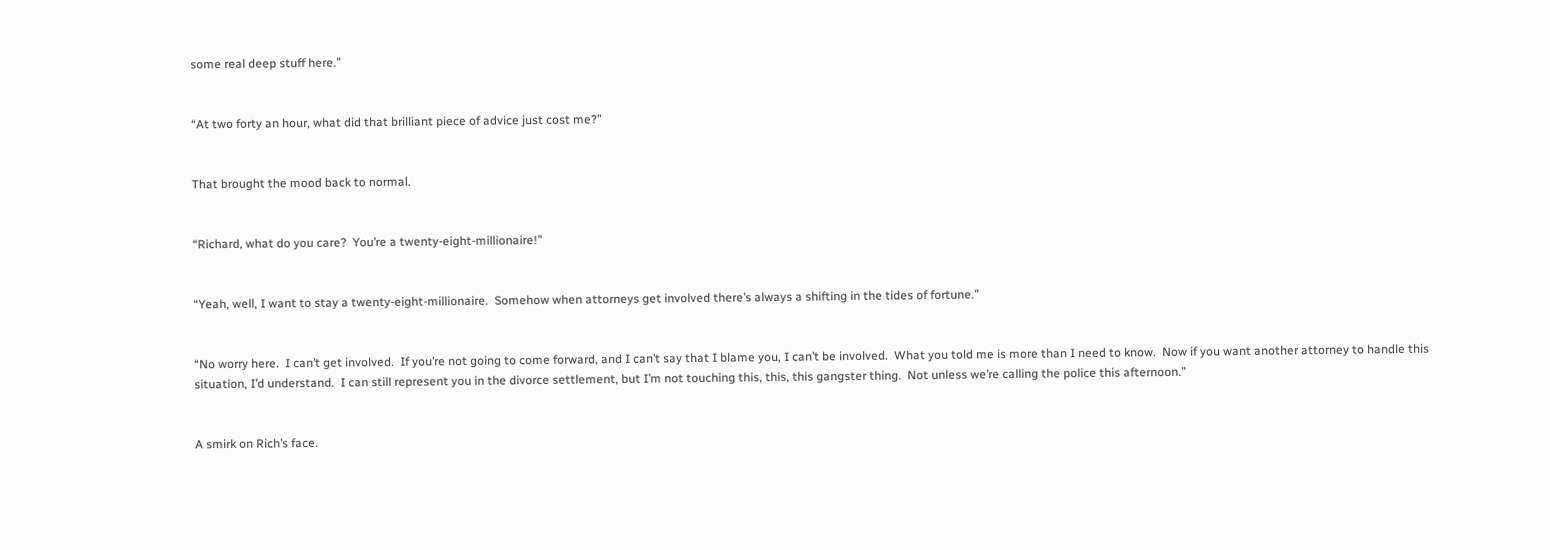some real deep stuff here.”


“At two forty an hour, what did that brilliant piece of advice just cost me?”


That brought the mood back to normal.


“Richard, what do you care?  You’re a twenty-eight-millionaire!”


“Yeah, well, I want to stay a twenty-eight-millionaire.  Somehow when attorneys get involved there’s always a shifting in the tides of fortune.”


“No worry here.  I can’t get involved.  If you’re not going to come forward, and I can’t say that I blame you, I can’t be involved.  What you told me is more than I need to know.  Now if you want another attorney to handle this situation, I’d understand.  I can still represent you in the divorce settlement, but I’m not touching this, this, this gangster thing.  Not unless we’re calling the police this afternoon.”


A smirk on Rich’s face.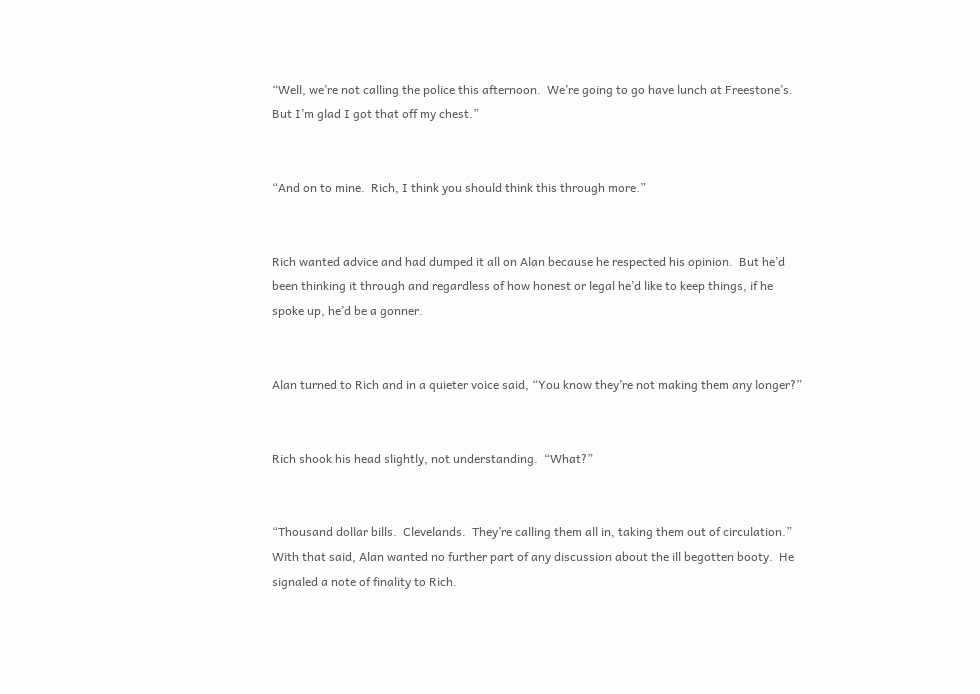“Well, we’re not calling the police this afternoon.  We’re going to go have lunch at Freestone’s.  But I’m glad I got that off my chest.”


“And on to mine.  Rich, I think you should think this through more.”


Rich wanted advice and had dumped it all on Alan because he respected his opinion.  But he’d been thinking it through and regardless of how honest or legal he’d like to keep things, if he spoke up, he’d be a gonner.


Alan turned to Rich and in a quieter voice said, “You know they’re not making them any longer?”


Rich shook his head slightly, not understanding.  “What?”


“Thousand dollar bills.  Clevelands.  They’re calling them all in, taking them out of circulation.”  With that said, Alan wanted no further part of any discussion about the ill begotten booty.  He signaled a note of finality to Rich.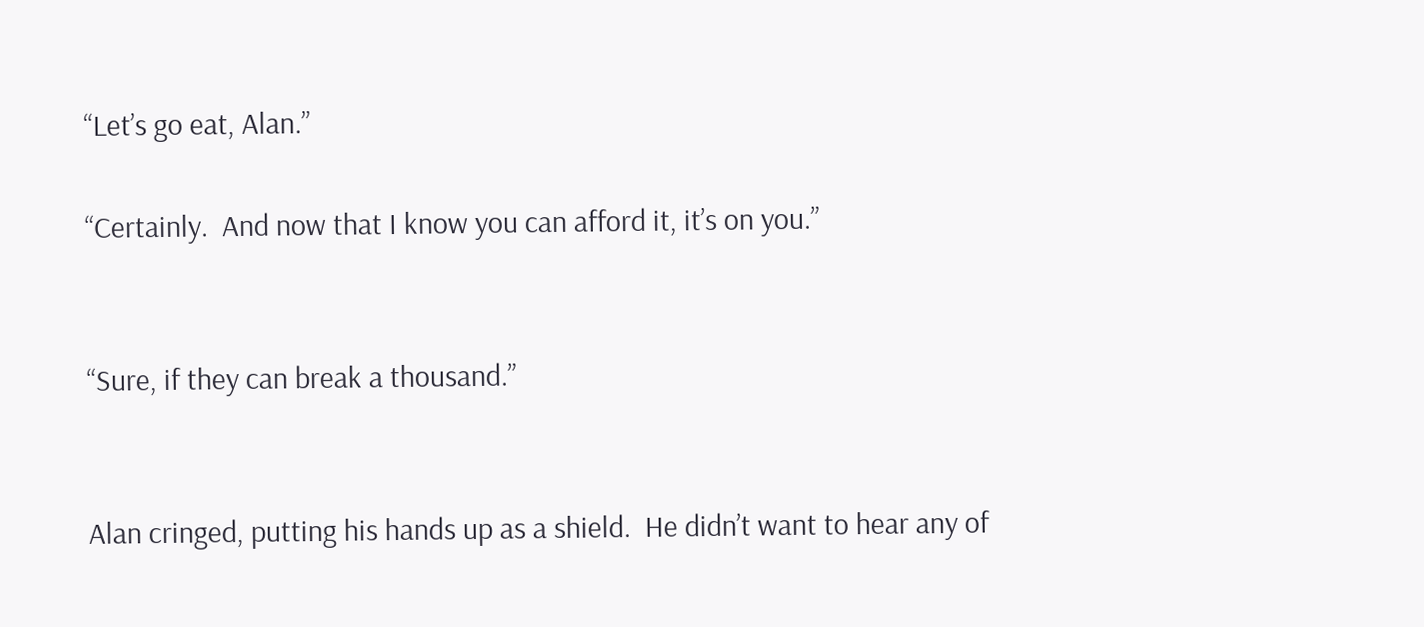“Let’s go eat, Alan.”

“Certainly.  And now that I know you can afford it, it’s on you.”


“Sure, if they can break a thousand.”


Alan cringed, putting his hands up as a shield.  He didn’t want to hear any of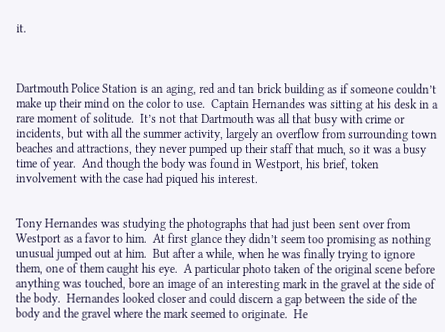it.



Dartmouth Police Station is an aging, red and tan brick building as if someone couldn’t make up their mind on the color to use.  Captain Hernandes was sitting at his desk in a rare moment of solitude.  It’s not that Dartmouth was all that busy with crime or incidents, but with all the summer activity, largely an overflow from surrounding town beaches and attractions, they never pumped up their staff that much, so it was a busy time of year.  And though the body was found in Westport, his brief, token involvement with the case had piqued his interest.


Tony Hernandes was studying the photographs that had just been sent over from Westport as a favor to him.  At first glance they didn’t seem too promising as nothing unusual jumped out at him.  But after a while, when he was finally trying to ignore them, one of them caught his eye.  A particular photo taken of the original scene before anything was touched, bore an image of an interesting mark in the gravel at the side of the body.  Hernandes looked closer and could discern a gap between the side of the body and the gravel where the mark seemed to originate.  He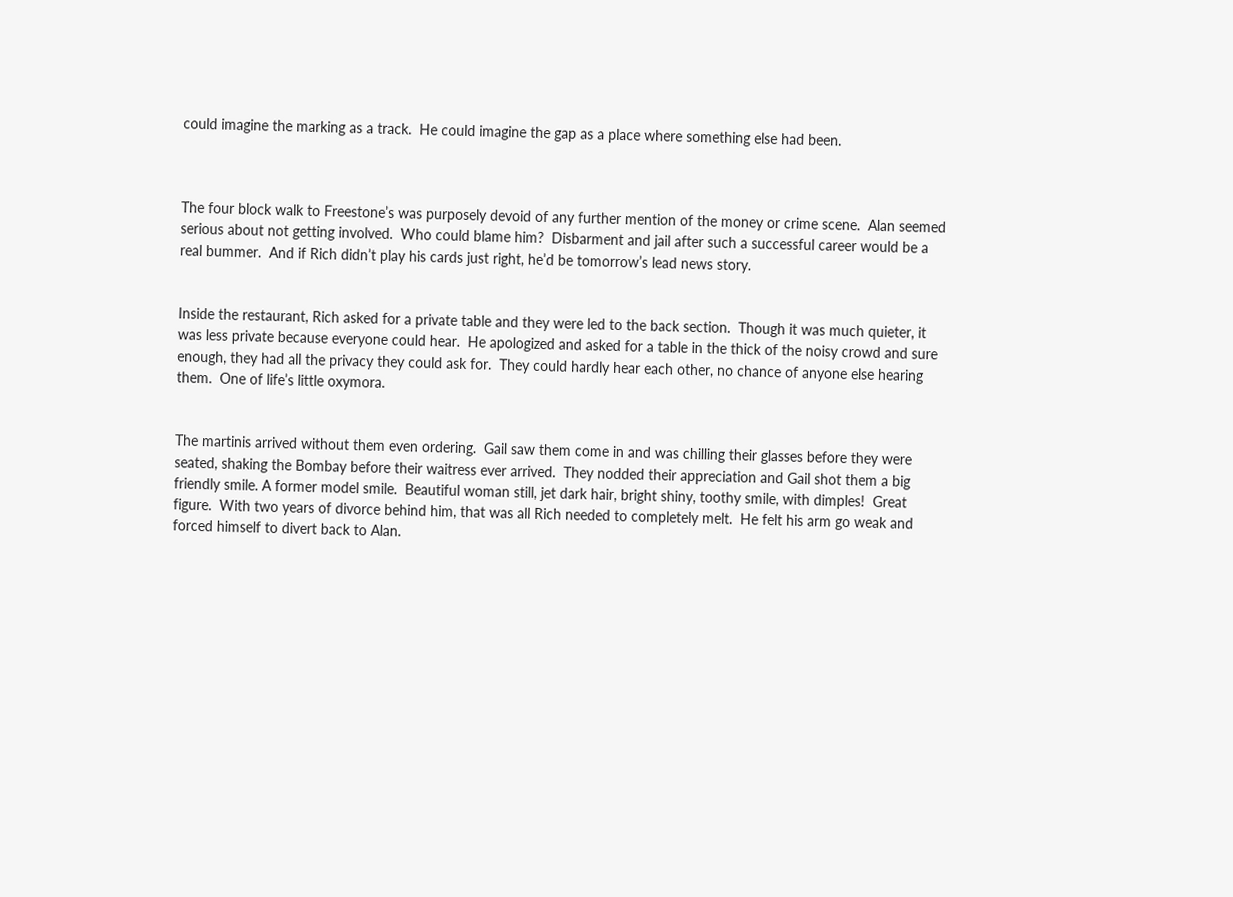could imagine the marking as a track.  He could imagine the gap as a place where something else had been.



The four block walk to Freestone’s was purposely devoid of any further mention of the money or crime scene.  Alan seemed serious about not getting involved.  Who could blame him?  Disbarment and jail after such a successful career would be a real bummer.  And if Rich didn’t play his cards just right, he’d be tomorrow’s lead news story.


Inside the restaurant, Rich asked for a private table and they were led to the back section.  Though it was much quieter, it was less private because everyone could hear.  He apologized and asked for a table in the thick of the noisy crowd and sure enough, they had all the privacy they could ask for.  They could hardly hear each other, no chance of anyone else hearing them.  One of life’s little oxymora.


The martinis arrived without them even ordering.  Gail saw them come in and was chilling their glasses before they were seated, shaking the Bombay before their waitress ever arrived.  They nodded their appreciation and Gail shot them a big friendly smile. A former model smile.  Beautiful woman still, jet dark hair, bright shiny, toothy smile, with dimples!  Great figure.  With two years of divorce behind him, that was all Rich needed to completely melt.  He felt his arm go weak and forced himself to divert back to Alan.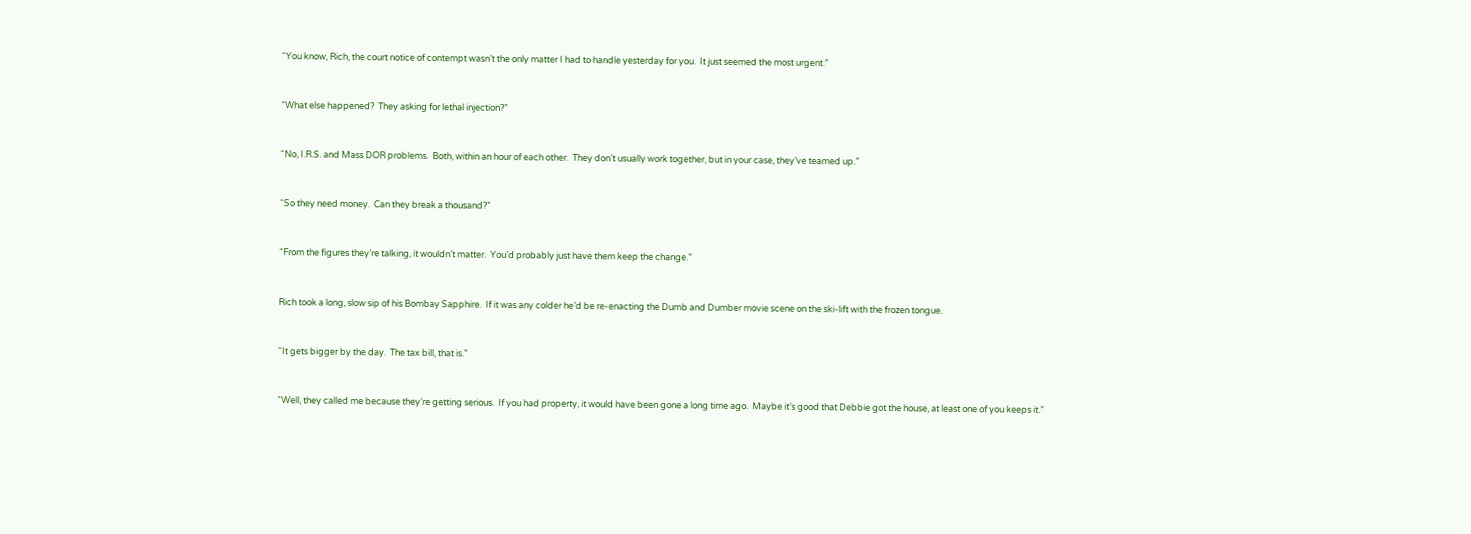“You know, Rich, the court notice of contempt wasn’t the only matter I had to handle yesterday for you.  It just seemed the most urgent.”


“What else happened?  They asking for lethal injection?”


“No, I.R.S. and Mass DOR problems.  Both, within an hour of each other.  They don’t usually work together, but in your case, they’ve teamed up.”


“So they need money.  Can they break a thousand?”


“From the figures they’re talking, it wouldn’t matter.  You’d probably just have them keep the change.”


Rich took a long, slow sip of his Bombay Sapphire.  If it was any colder he’d be re-enacting the Dumb and Dumber movie scene on the ski-lift with the frozen tongue.


“It gets bigger by the day.  The tax bill, that is.”


“Well, they called me because they’re getting serious.  If you had property, it would have been gone a long time ago.  Maybe it’s good that Debbie got the house, at least one of you keeps it.”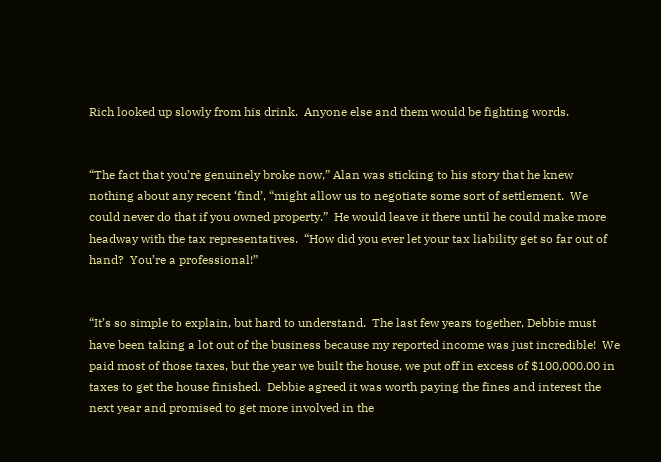Rich looked up slowly from his drink.  Anyone else and them would be fighting words.


“The fact that you’re genuinely broke now,” Alan was sticking to his story that he knew nothing about any recent ‘find’, “might allow us to negotiate some sort of settlement.  We could never do that if you owned property.”  He would leave it there until he could make more headway with the tax representatives.  “How did you ever let your tax liability get so far out of hand?  You’re a professional!”


“It’s so simple to explain, but hard to understand.  The last few years together, Debbie must have been taking a lot out of the business because my reported income was just incredible!  We paid most of those taxes, but the year we built the house, we put off in excess of $100,000.00 in taxes to get the house finished.  Debbie agreed it was worth paying the fines and interest the next year and promised to get more involved in the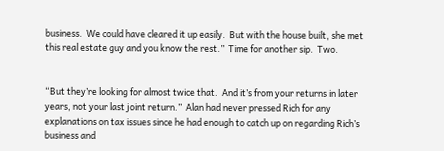business.  We could have cleared it up easily.  But with the house built, she met this real estate guy and you know the rest.”  Time for another sip.  Two.


“But they’re looking for almost twice that.  And it’s from your returns in later years, not your last joint return.”  Alan had never pressed Rich for any explanations on tax issues since he had enough to catch up on regarding Rich’s business and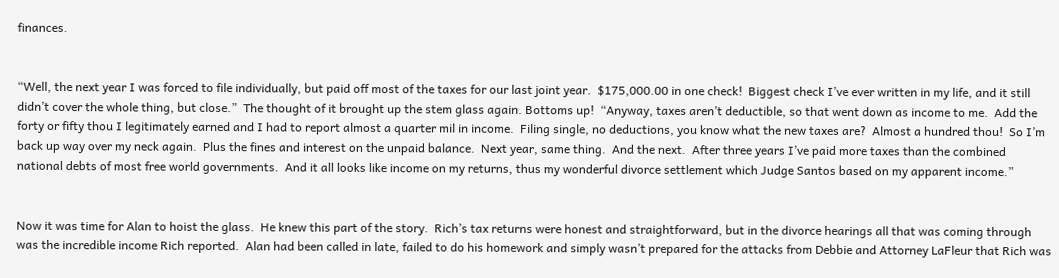finances.


“Well, the next year I was forced to file individually, but paid off most of the taxes for our last joint year.  $175,000.00 in one check!  Biggest check I’ve ever written in my life, and it still didn’t cover the whole thing, but close.”  The thought of it brought up the stem glass again. Bottoms up!  “Anyway, taxes aren’t deductible, so that went down as income to me.  Add the forty or fifty thou I legitimately earned and I had to report almost a quarter mil in income.  Filing single, no deductions, you know what the new taxes are?  Almost a hundred thou!  So I’m back up way over my neck again.  Plus the fines and interest on the unpaid balance.  Next year, same thing.  And the next.  After three years I’ve paid more taxes than the combined national debts of most free world governments.  And it all looks like income on my returns, thus my wonderful divorce settlement which Judge Santos based on my apparent income.”


Now it was time for Alan to hoist the glass.  He knew this part of the story.  Rich’s tax returns were honest and straightforward, but in the divorce hearings all that was coming through was the incredible income Rich reported.  Alan had been called in late, failed to do his homework and simply wasn’t prepared for the attacks from Debbie and Attorney LaFleur that Rich was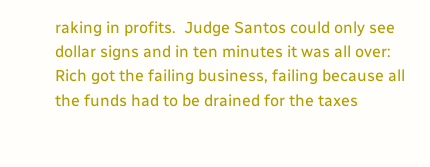raking in profits.  Judge Santos could only see dollar signs and in ten minutes it was all over:  Rich got the failing business, failing because all the funds had to be drained for the taxes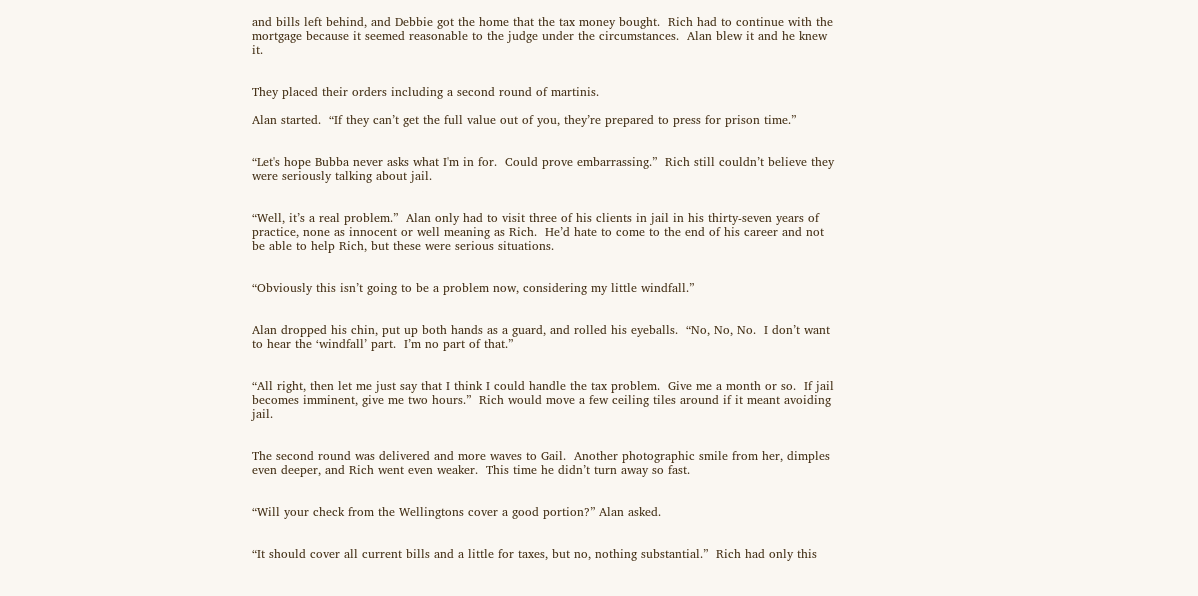and bills left behind, and Debbie got the home that the tax money bought.  Rich had to continue with the mortgage because it seemed reasonable to the judge under the circumstances.  Alan blew it and he knew it.


They placed their orders including a second round of martinis.

Alan started.  “If they can’t get the full value out of you, they’re prepared to press for prison time.”


“Let's hope Bubba never asks what I'm in for.  Could prove embarrassing.”  Rich still couldn’t believe they were seriously talking about jail.


“Well, it’s a real problem.”  Alan only had to visit three of his clients in jail in his thirty-seven years of practice, none as innocent or well meaning as Rich.  He’d hate to come to the end of his career and not be able to help Rich, but these were serious situations.


“Obviously this isn’t going to be a problem now, considering my little windfall.”


Alan dropped his chin, put up both hands as a guard, and rolled his eyeballs.  “No, No, No.  I don’t want to hear the ‘windfall’ part.  I’m no part of that.”


“All right, then let me just say that I think I could handle the tax problem.  Give me a month or so.  If jail becomes imminent, give me two hours.”  Rich would move a few ceiling tiles around if it meant avoiding jail.


The second round was delivered and more waves to Gail.  Another photographic smile from her, dimples even deeper, and Rich went even weaker.  This time he didn’t turn away so fast.


“Will your check from the Wellingtons cover a good portion?” Alan asked.


“It should cover all current bills and a little for taxes, but no, nothing substantial.”  Rich had only this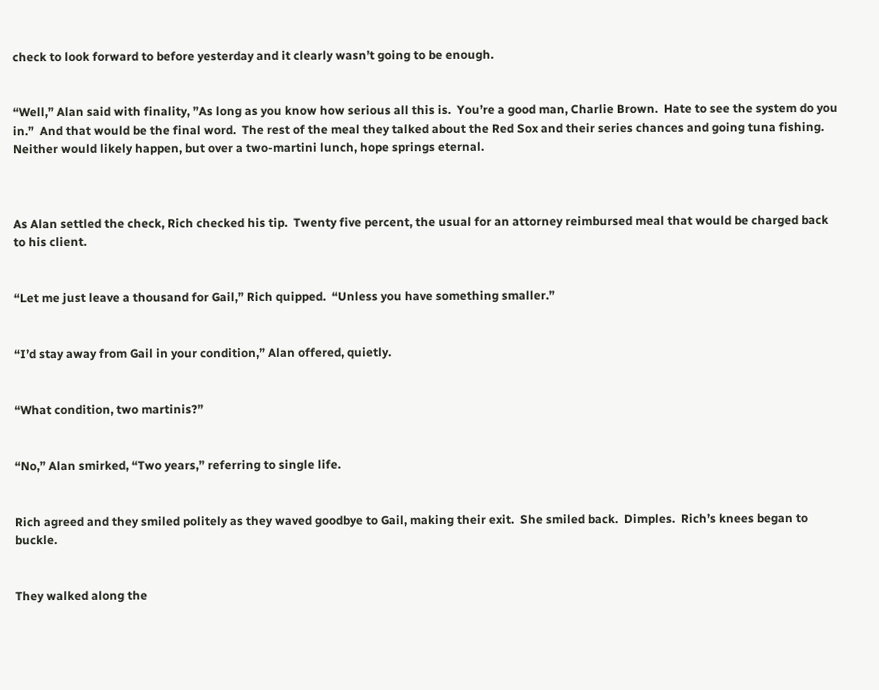check to look forward to before yesterday and it clearly wasn’t going to be enough.


“Well,” Alan said with finality, ”As long as you know how serious all this is.  You’re a good man, Charlie Brown.  Hate to see the system do you in.”  And that would be the final word.  The rest of the meal they talked about the Red Sox and their series chances and going tuna fishing.  Neither would likely happen, but over a two-martini lunch, hope springs eternal.



As Alan settled the check, Rich checked his tip.  Twenty five percent, the usual for an attorney reimbursed meal that would be charged back to his client.


“Let me just leave a thousand for Gail,” Rich quipped.  “Unless you have something smaller.”


“I’d stay away from Gail in your condition,” Alan offered, quietly.


“What condition, two martinis?”


“No,” Alan smirked, “Two years,” referring to single life.


Rich agreed and they smiled politely as they waved goodbye to Gail, making their exit.  She smiled back.  Dimples.  Rich’s knees began to buckle.


They walked along the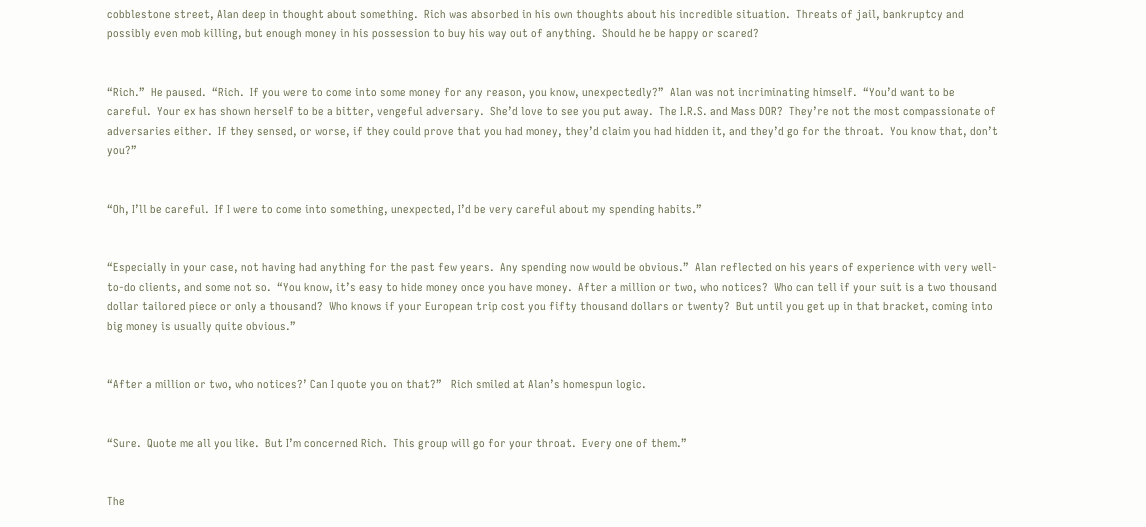cobblestone street, Alan deep in thought about something.  Rich was absorbed in his own thoughts about his incredible situation.  Threats of jail, bankruptcy and possibly even mob killing, but enough money in his possession to buy his way out of anything.  Should he be happy or scared?


“Rich.”  He paused.  “Rich.  If you were to come into some money for any reason, you know, unexpectedly?”  Alan was not incriminating himself.  “You’d want to be careful.  Your ex has shown herself to be a bitter, vengeful adversary.  She’d love to see you put away.  The I.R.S. and Mass DOR?  They’re not the most compassionate of adversaries either.  If they sensed, or worse, if they could prove that you had money, they’d claim you had hidden it, and they’d go for the throat.  You know that, don’t you?”


“Oh, I’ll be careful.  If I were to come into something, unexpected, I’d be very careful about my spending habits.”


“Especially in your case, not having had anything for the past few years.  Any spending now would be obvious.”  Alan reflected on his years of experience with very well-to-do clients, and some not so.  “You know, it’s easy to hide money once you have money.  After a million or two, who notices?  Who can tell if your suit is a two thousand dollar tailored piece or only a thousand?  Who knows if your European trip cost you fifty thousand dollars or twenty?  But until you get up in that bracket, coming into big money is usually quite obvious.”


“After a million or two, who notices?’ Can I quote you on that?”   Rich smiled at Alan’s homespun logic.


“Sure.  Quote me all you like.  But I’m concerned Rich.  This group will go for your throat.  Every one of them.”


The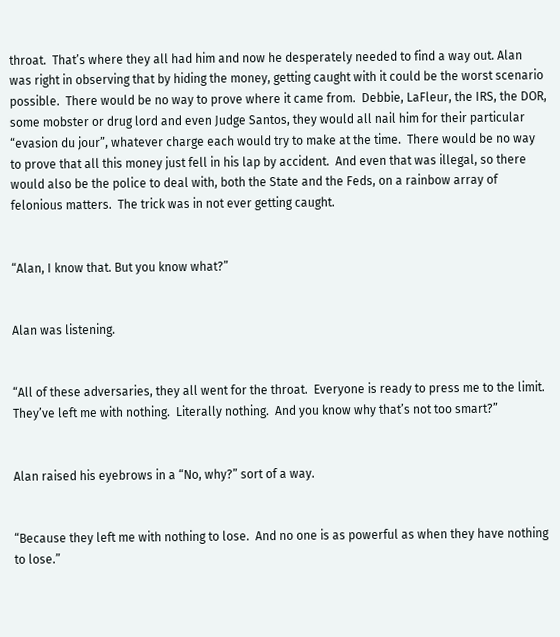throat.  That’s where they all had him and now he desperately needed to find a way out. Alan was right in observing that by hiding the money, getting caught with it could be the worst scenario possible.  There would be no way to prove where it came from.  Debbie, LaFleur, the IRS, the DOR, some mobster or drug lord and even Judge Santos, they would all nail him for their particular “evasion du jour”, whatever charge each would try to make at the time.  There would be no way to prove that all this money just fell in his lap by accident.  And even that was illegal, so there would also be the police to deal with, both the State and the Feds, on a rainbow array of felonious matters.  The trick was in not ever getting caught.


“Alan, I know that. But you know what?”


Alan was listening.


“All of these adversaries, they all went for the throat.  Everyone is ready to press me to the limit.  They’ve left me with nothing.  Literally nothing.  And you know why that’s not too smart?”


Alan raised his eyebrows in a “No, why?” sort of a way.


“Because they left me with nothing to lose.  And no one is as powerful as when they have nothing to lose.”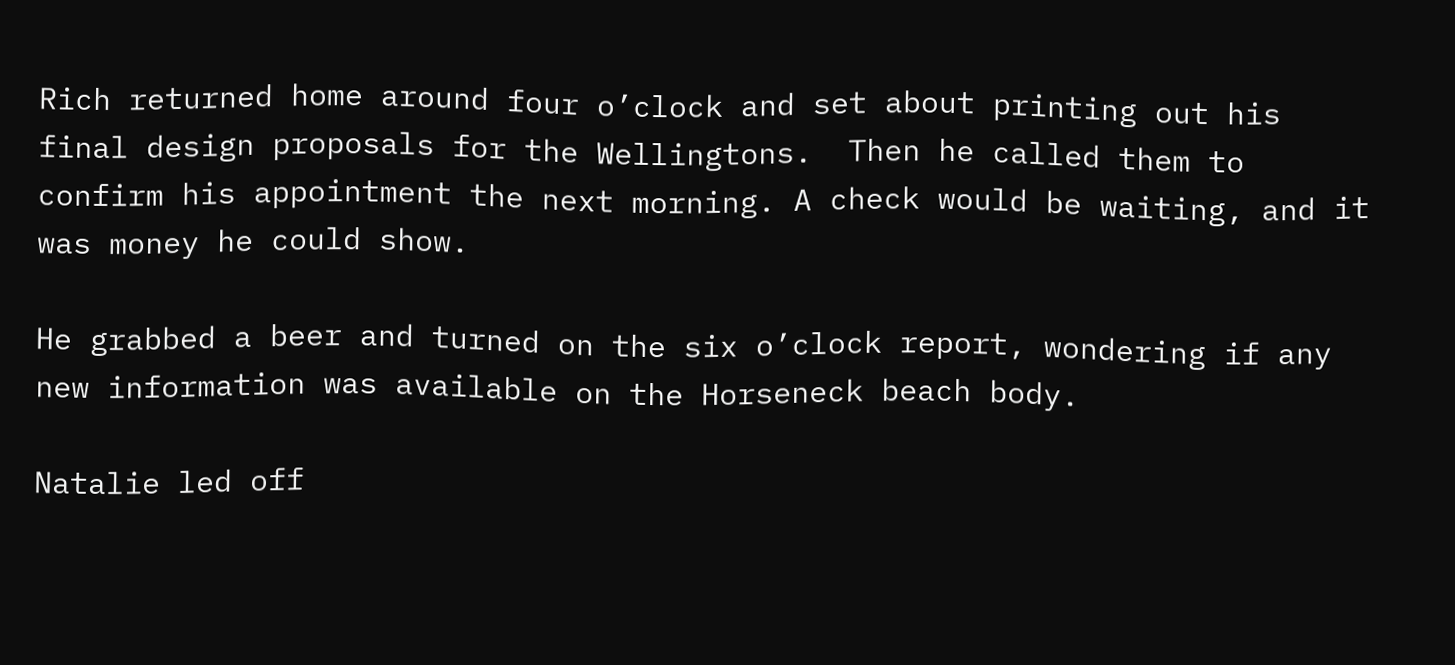Rich returned home around four o’clock and set about printing out his final design proposals for the Wellingtons.  Then he called them to confirm his appointment the next morning. A check would be waiting, and it was money he could show.

He grabbed a beer and turned on the six o’clock report, wondering if any new information was available on the Horseneck beach body.

Natalie led off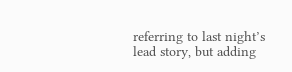referring to last night’s lead story, but adding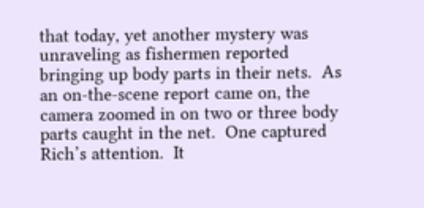that today, yet another mystery was unraveling as fishermen reported bringing up body parts in their nets.  As an on-the-scene report came on, the camera zoomed in on two or three body parts caught in the net.  One captured Rich’s attention.  It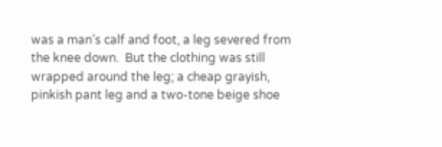was a man’s calf and foot, a leg severed from the knee down.  But the clothing was still wrapped around the leg; a cheap grayish, pinkish pant leg and a two-tone beige shoe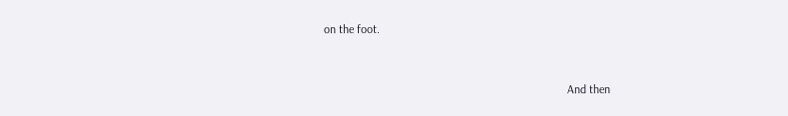on the foot.


                                                                                 And then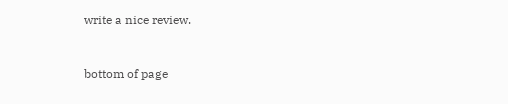write a nice review.


bottom of page